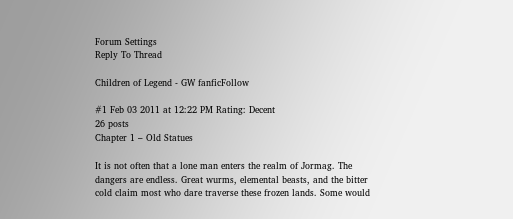Forum Settings
Reply To Thread

Children of Legend - GW fanficFollow

#1 Feb 03 2011 at 12:22 PM Rating: Decent
26 posts
Chapter 1 – Old Statues

It is not often that a lone man enters the realm of Jormag. The dangers are endless. Great wurms, elemental beasts, and the bitter cold claim most who dare traverse these frozen lands. Some would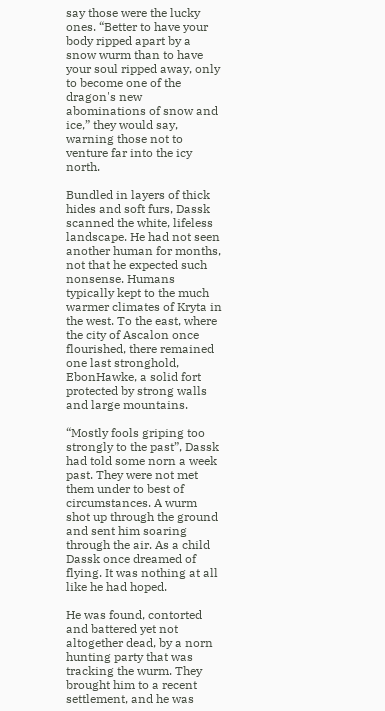say those were the lucky ones. “Better to have your body ripped apart by a snow wurm than to have your soul ripped away, only to become one of the dragon's new abominations of snow and ice,” they would say, warning those not to venture far into the icy north.

Bundled in layers of thick hides and soft furs, Dassk scanned the white, lifeless landscape. He had not seen another human for months, not that he expected such nonsense. Humans typically kept to the much warmer climates of Kryta in the west. To the east, where the city of Ascalon once flourished, there remained one last stronghold, EbonHawke, a solid fort protected by strong walls and large mountains.

“Mostly fools griping too strongly to the past”, Dassk had told some norn a week past. They were not met them under to best of circumstances. A wurm shot up through the ground and sent him soaring through the air. As a child Dassk once dreamed of flying. It was nothing at all like he had hoped.

He was found, contorted and battered yet not altogether dead, by a norn hunting party that was tracking the wurm. They brought him to a recent settlement, and he was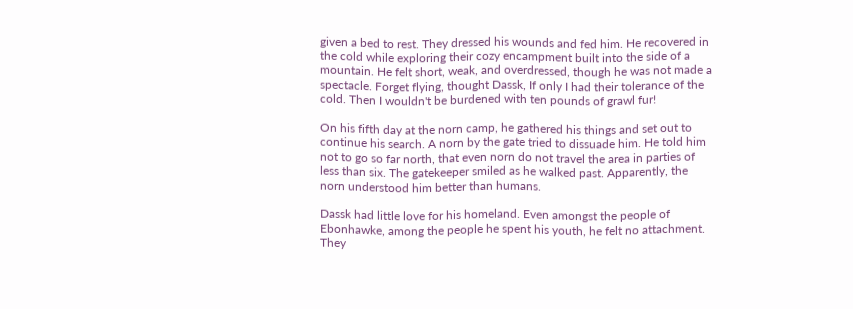given a bed to rest. They dressed his wounds and fed him. He recovered in the cold while exploring their cozy encampment built into the side of a mountain. He felt short, weak, and overdressed, though he was not made a spectacle. Forget flying, thought Dassk, If only I had their tolerance of the cold. Then I wouldn't be burdened with ten pounds of grawl fur!

On his fifth day at the norn camp, he gathered his things and set out to continue his search. A norn by the gate tried to dissuade him. He told him not to go so far north, that even norn do not travel the area in parties of less than six. The gatekeeper smiled as he walked past. Apparently, the norn understood him better than humans.

Dassk had little love for his homeland. Even amongst the people of Ebonhawke, among the people he spent his youth, he felt no attachment. They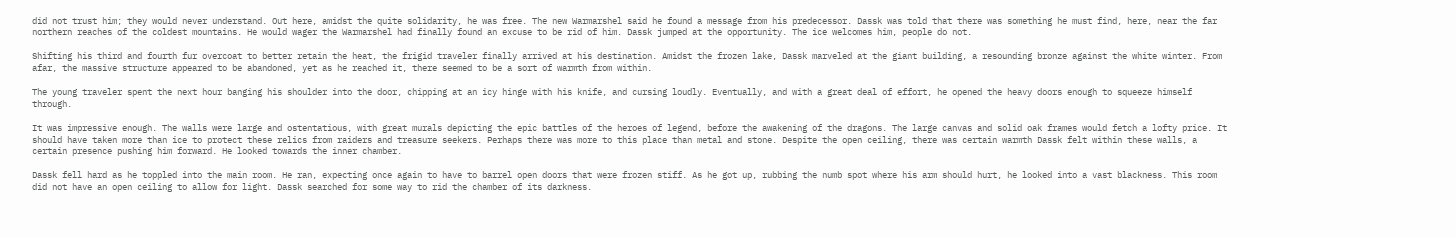did not trust him; they would never understand. Out here, amidst the quite solidarity, he was free. The new Warmarshel said he found a message from his predecessor. Dassk was told that there was something he must find, here, near the far northern reaches of the coldest mountains. He would wager the Warmarshel had finally found an excuse to be rid of him. Dassk jumped at the opportunity. The ice welcomes him, people do not.

Shifting his third and fourth fur overcoat to better retain the heat, the frigid traveler finally arrived at his destination. Amidst the frozen lake, Dassk marveled at the giant building, a resounding bronze against the white winter. From afar, the massive structure appeared to be abandoned, yet as he reached it, there seemed to be a sort of warmth from within.

The young traveler spent the next hour banging his shoulder into the door, chipping at an icy hinge with his knife, and cursing loudly. Eventually, and with a great deal of effort, he opened the heavy doors enough to squeeze himself through.

It was impressive enough. The walls were large and ostentatious, with great murals depicting the epic battles of the heroes of legend, before the awakening of the dragons. The large canvas and solid oak frames would fetch a lofty price. It should have taken more than ice to protect these relics from raiders and treasure seekers. Perhaps there was more to this place than metal and stone. Despite the open ceiling, there was certain warmth Dassk felt within these walls, a certain presence pushing him forward. He looked towards the inner chamber.

Dassk fell hard as he toppled into the main room. He ran, expecting once again to have to barrel open doors that were frozen stiff. As he got up, rubbing the numb spot where his arm should hurt, he looked into a vast blackness. This room did not have an open ceiling to allow for light. Dassk searched for some way to rid the chamber of its darkness.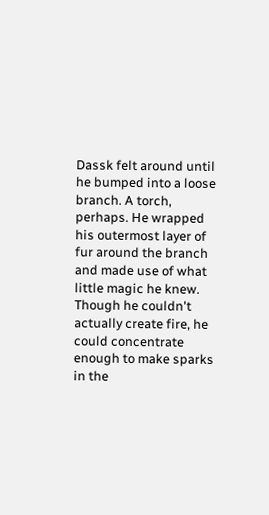Dassk felt around until he bumped into a loose branch. A torch, perhaps. He wrapped his outermost layer of fur around the branch and made use of what little magic he knew. Though he couldn't actually create fire, he could concentrate enough to make sparks in the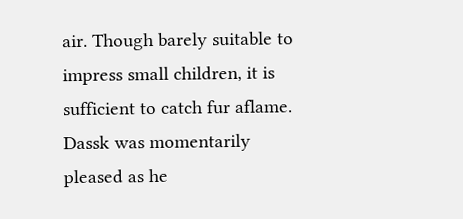air. Though barely suitable to impress small children, it is sufficient to catch fur aflame. Dassk was momentarily pleased as he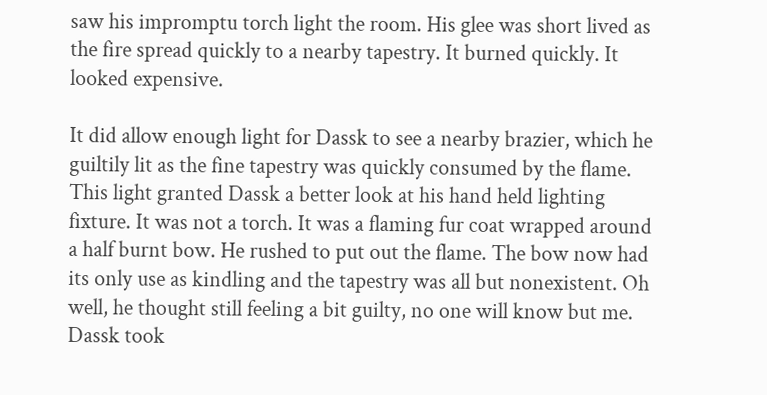saw his impromptu torch light the room. His glee was short lived as the fire spread quickly to a nearby tapestry. It burned quickly. It looked expensive.

It did allow enough light for Dassk to see a nearby brazier, which he guiltily lit as the fine tapestry was quickly consumed by the flame. This light granted Dassk a better look at his hand held lighting fixture. It was not a torch. It was a flaming fur coat wrapped around a half burnt bow. He rushed to put out the flame. The bow now had its only use as kindling and the tapestry was all but nonexistent. Oh well, he thought still feeling a bit guilty, no one will know but me. Dassk took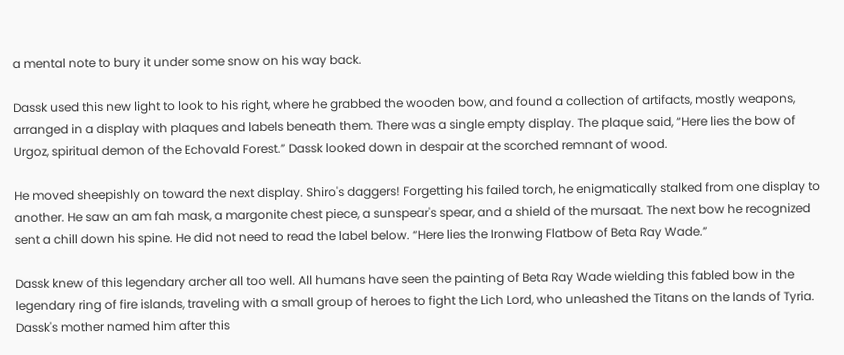a mental note to bury it under some snow on his way back.

Dassk used this new light to look to his right, where he grabbed the wooden bow, and found a collection of artifacts, mostly weapons, arranged in a display with plaques and labels beneath them. There was a single empty display. The plaque said, “Here lies the bow of Urgoz, spiritual demon of the Echovald Forest.” Dassk looked down in despair at the scorched remnant of wood.

He moved sheepishly on toward the next display. Shiro's daggers! Forgetting his failed torch, he enigmatically stalked from one display to another. He saw an am fah mask, a margonite chest piece, a sunspear's spear, and a shield of the mursaat. The next bow he recognized sent a chill down his spine. He did not need to read the label below. “Here lies the Ironwing Flatbow of Beta Ray Wade.”

Dassk knew of this legendary archer all too well. All humans have seen the painting of Beta Ray Wade wielding this fabled bow in the legendary ring of fire islands, traveling with a small group of heroes to fight the Lich Lord, who unleashed the Titans on the lands of Tyria. Dassk's mother named him after this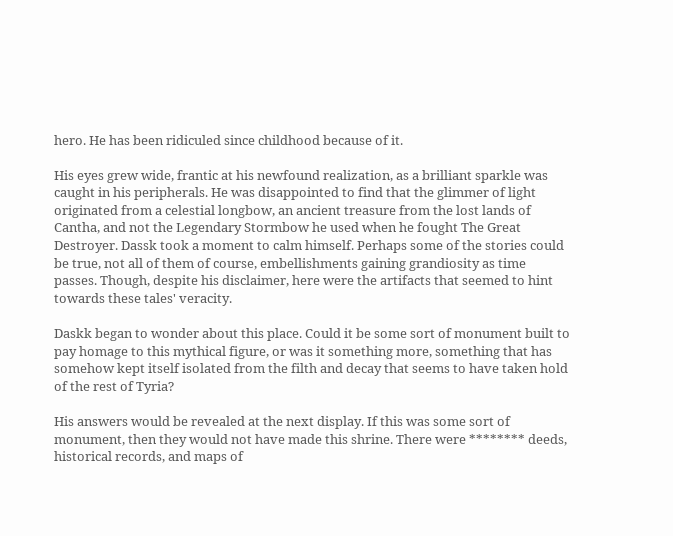hero. He has been ridiculed since childhood because of it.

His eyes grew wide, frantic at his newfound realization, as a brilliant sparkle was caught in his peripherals. He was disappointed to find that the glimmer of light originated from a celestial longbow, an ancient treasure from the lost lands of Cantha, and not the Legendary Stormbow he used when he fought The Great Destroyer. Dassk took a moment to calm himself. Perhaps some of the stories could be true, not all of them of course, embellishments gaining grandiosity as time passes. Though, despite his disclaimer, here were the artifacts that seemed to hint towards these tales' veracity.

Daskk began to wonder about this place. Could it be some sort of monument built to pay homage to this mythical figure, or was it something more, something that has somehow kept itself isolated from the filth and decay that seems to have taken hold of the rest of Tyria?

His answers would be revealed at the next display. If this was some sort of monument, then they would not have made this shrine. There were ******** deeds, historical records, and maps of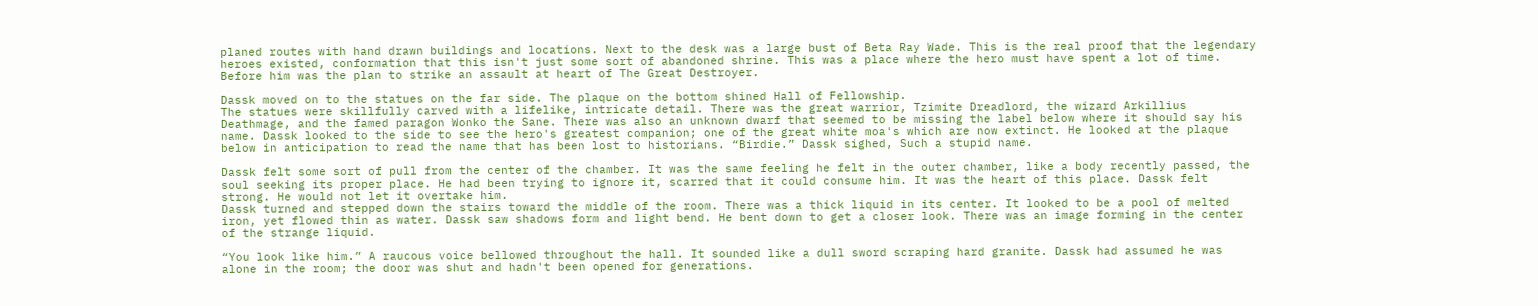planed routes with hand drawn buildings and locations. Next to the desk was a large bust of Beta Ray Wade. This is the real proof that the legendary heroes existed, conformation that this isn't just some sort of abandoned shrine. This was a place where the hero must have spent a lot of time. Before him was the plan to strike an assault at heart of The Great Destroyer.

Dassk moved on to the statues on the far side. The plaque on the bottom shined Hall of Fellowship.
The statues were skillfully carved with a lifelike, intricate detail. There was the great warrior, Tzimite Dreadlord, the wizard Arkillius Deathmage, and the famed paragon Wonko the Sane. There was also an unknown dwarf that seemed to be missing the label below where it should say his name. Dassk looked to the side to see the hero's greatest companion; one of the great white moa's which are now extinct. He looked at the plaque below in anticipation to read the name that has been lost to historians. “Birdie.” Dassk sighed, Such a stupid name.

Dassk felt some sort of pull from the center of the chamber. It was the same feeling he felt in the outer chamber, like a body recently passed, the soul seeking its proper place. He had been trying to ignore it, scarred that it could consume him. It was the heart of this place. Dassk felt strong. He would not let it overtake him.
Dassk turned and stepped down the stairs toward the middle of the room. There was a thick liquid in its center. It looked to be a pool of melted iron, yet flowed thin as water. Dassk saw shadows form and light bend. He bent down to get a closer look. There was an image forming in the center of the strange liquid.

“You look like him.” A raucous voice bellowed throughout the hall. It sounded like a dull sword scraping hard granite. Dassk had assumed he was alone in the room; the door was shut and hadn't been opened for generations.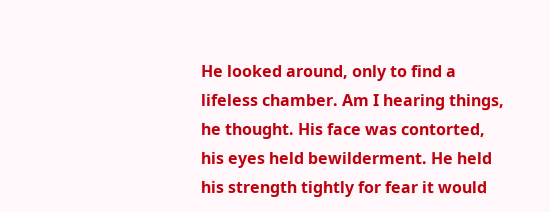He looked around, only to find a lifeless chamber. Am I hearing things, he thought. His face was contorted, his eyes held bewilderment. He held his strength tightly for fear it would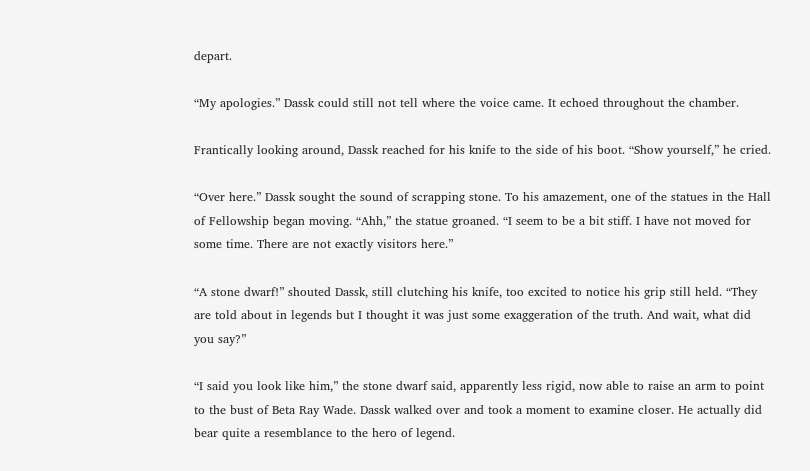depart.

“My apologies.” Dassk could still not tell where the voice came. It echoed throughout the chamber.

Frantically looking around, Dassk reached for his knife to the side of his boot. “Show yourself,” he cried.

“Over here.” Dassk sought the sound of scrapping stone. To his amazement, one of the statues in the Hall of Fellowship began moving. “Ahh,” the statue groaned. “I seem to be a bit stiff. I have not moved for some time. There are not exactly visitors here.”

“A stone dwarf!” shouted Dassk, still clutching his knife, too excited to notice his grip still held. “They are told about in legends but I thought it was just some exaggeration of the truth. And wait, what did you say?”

“I said you look like him,” the stone dwarf said, apparently less rigid, now able to raise an arm to point to the bust of Beta Ray Wade. Dassk walked over and took a moment to examine closer. He actually did bear quite a resemblance to the hero of legend.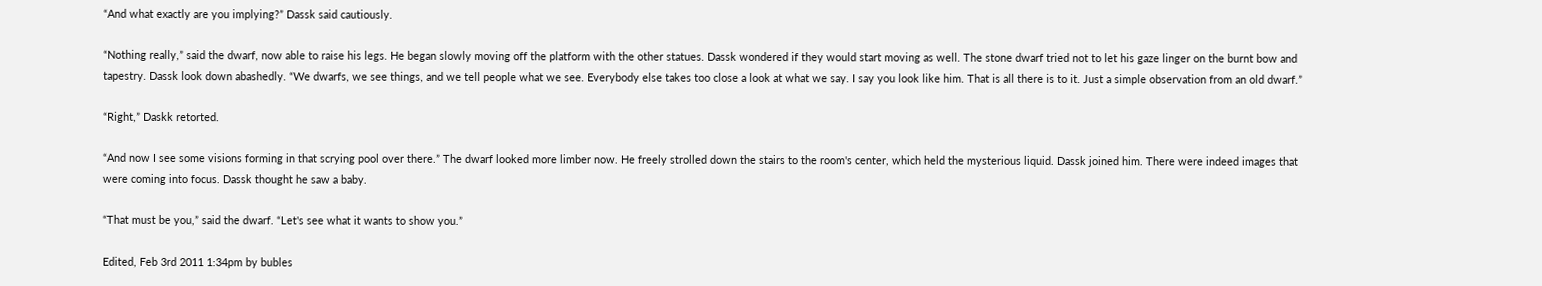“And what exactly are you implying?” Dassk said cautiously.

“Nothing really,” said the dwarf, now able to raise his legs. He began slowly moving off the platform with the other statues. Dassk wondered if they would start moving as well. The stone dwarf tried not to let his gaze linger on the burnt bow and tapestry. Dassk look down abashedly. “We dwarfs, we see things, and we tell people what we see. Everybody else takes too close a look at what we say. I say you look like him. That is all there is to it. Just a simple observation from an old dwarf.”

“Right,” Daskk retorted.

“And now I see some visions forming in that scrying pool over there.” The dwarf looked more limber now. He freely strolled down the stairs to the room's center, which held the mysterious liquid. Dassk joined him. There were indeed images that were coming into focus. Dassk thought he saw a baby.

“That must be you,” said the dwarf. “Let's see what it wants to show you.”

Edited, Feb 3rd 2011 1:34pm by bubles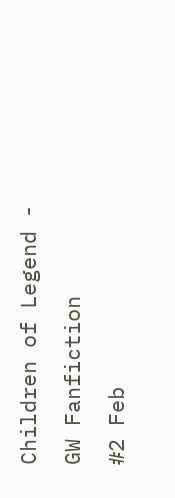Children of Legend - GW Fanfiction
#2 Feb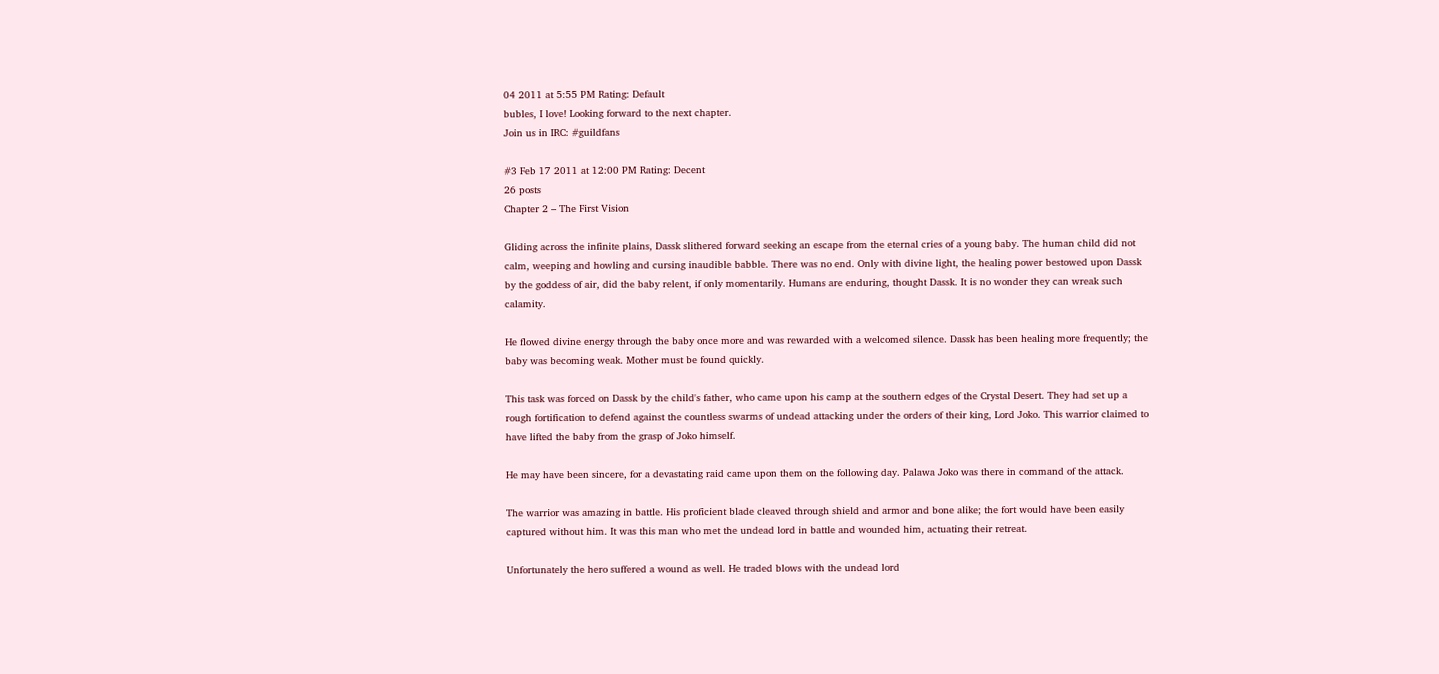04 2011 at 5:55 PM Rating: Default
bubles, I love! Looking forward to the next chapter.
Join us in IRC: #guildfans

#3 Feb 17 2011 at 12:00 PM Rating: Decent
26 posts
Chapter 2 – The First Vision

Gliding across the infinite plains, Dassk slithered forward seeking an escape from the eternal cries of a young baby. The human child did not calm, weeping and howling and cursing inaudible babble. There was no end. Only with divine light, the healing power bestowed upon Dassk by the goddess of air, did the baby relent, if only momentarily. Humans are enduring, thought Dassk. It is no wonder they can wreak such calamity.

He flowed divine energy through the baby once more and was rewarded with a welcomed silence. Dassk has been healing more frequently; the baby was becoming weak. Mother must be found quickly.

This task was forced on Dassk by the child's father, who came upon his camp at the southern edges of the Crystal Desert. They had set up a rough fortification to defend against the countless swarms of undead attacking under the orders of their king, Lord Joko. This warrior claimed to have lifted the baby from the grasp of Joko himself.

He may have been sincere, for a devastating raid came upon them on the following day. Palawa Joko was there in command of the attack.

The warrior was amazing in battle. His proficient blade cleaved through shield and armor and bone alike; the fort would have been easily captured without him. It was this man who met the undead lord in battle and wounded him, actuating their retreat.

Unfortunately the hero suffered a wound as well. He traded blows with the undead lord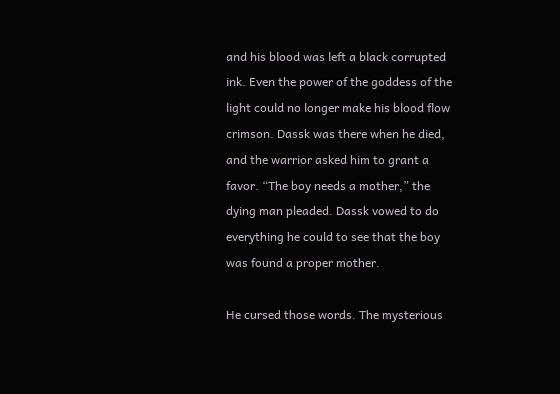and his blood was left a black corrupted ink. Even the power of the goddess of the light could no longer make his blood flow crimson. Dassk was there when he died, and the warrior asked him to grant a favor. “The boy needs a mother,” the dying man pleaded. Dassk vowed to do everything he could to see that the boy was found a proper mother.

He cursed those words. The mysterious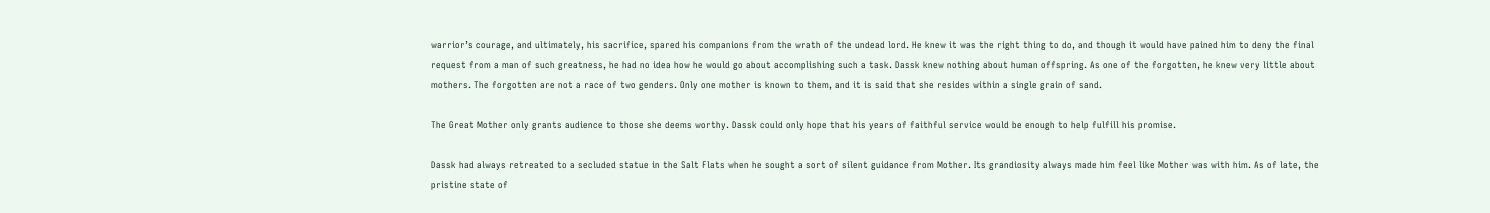warrior’s courage, and ultimately, his sacrifice, spared his companions from the wrath of the undead lord. He knew it was the right thing to do, and though it would have pained him to deny the final request from a man of such greatness, he had no idea how he would go about accomplishing such a task. Dassk knew nothing about human offspring. As one of the forgotten, he knew very little about mothers. The forgotten are not a race of two genders. Only one mother is known to them, and it is said that she resides within a single grain of sand.

The Great Mother only grants audience to those she deems worthy. Dassk could only hope that his years of faithful service would be enough to help fulfill his promise.

Dassk had always retreated to a secluded statue in the Salt Flats when he sought a sort of silent guidance from Mother. Its grandiosity always made him feel like Mother was with him. As of late, the pristine state of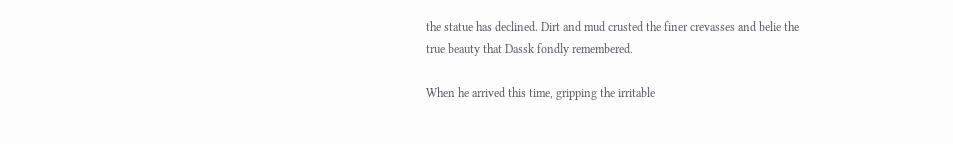the statue has declined. Dirt and mud crusted the finer crevasses and belie the true beauty that Dassk fondly remembered.

When he arrived this time, gripping the irritable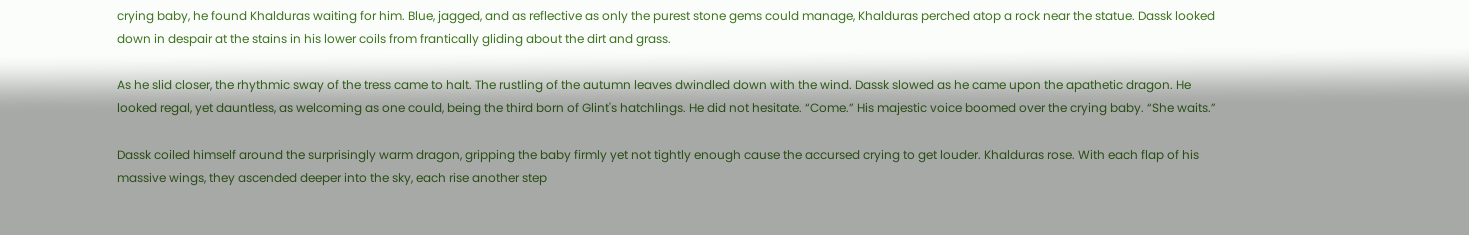crying baby, he found Khalduras waiting for him. Blue, jagged, and as reflective as only the purest stone gems could manage, Khalduras perched atop a rock near the statue. Dassk looked down in despair at the stains in his lower coils from frantically gliding about the dirt and grass.

As he slid closer, the rhythmic sway of the tress came to halt. The rustling of the autumn leaves dwindled down with the wind. Dassk slowed as he came upon the apathetic dragon. He looked regal, yet dauntless, as welcoming as one could, being the third born of Glint's hatchlings. He did not hesitate. “Come.” His majestic voice boomed over the crying baby. “She waits.”

Dassk coiled himself around the surprisingly warm dragon, gripping the baby firmly yet not tightly enough cause the accursed crying to get louder. Khalduras rose. With each flap of his massive wings, they ascended deeper into the sky, each rise another step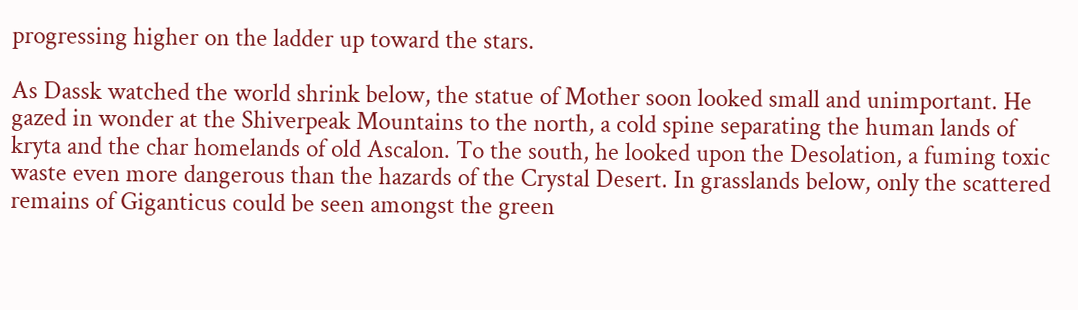progressing higher on the ladder up toward the stars.

As Dassk watched the world shrink below, the statue of Mother soon looked small and unimportant. He gazed in wonder at the Shiverpeak Mountains to the north, a cold spine separating the human lands of kryta and the char homelands of old Ascalon. To the south, he looked upon the Desolation, a fuming toxic waste even more dangerous than the hazards of the Crystal Desert. In grasslands below, only the scattered remains of Giganticus could be seen amongst the green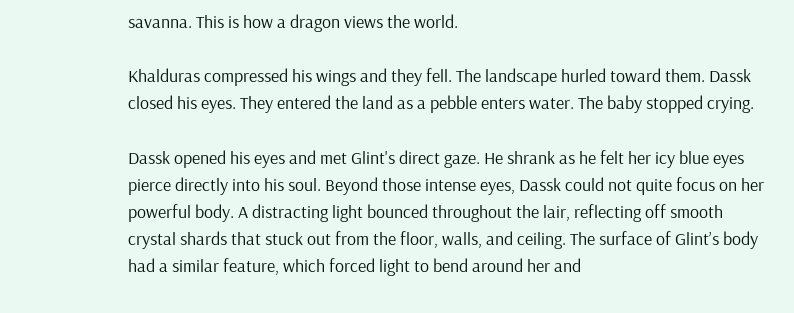savanna. This is how a dragon views the world.

Khalduras compressed his wings and they fell. The landscape hurled toward them. Dassk closed his eyes. They entered the land as a pebble enters water. The baby stopped crying.

Dassk opened his eyes and met Glint's direct gaze. He shrank as he felt her icy blue eyes pierce directly into his soul. Beyond those intense eyes, Dassk could not quite focus on her powerful body. A distracting light bounced throughout the lair, reflecting off smooth crystal shards that stuck out from the floor, walls, and ceiling. The surface of Glint’s body had a similar feature, which forced light to bend around her and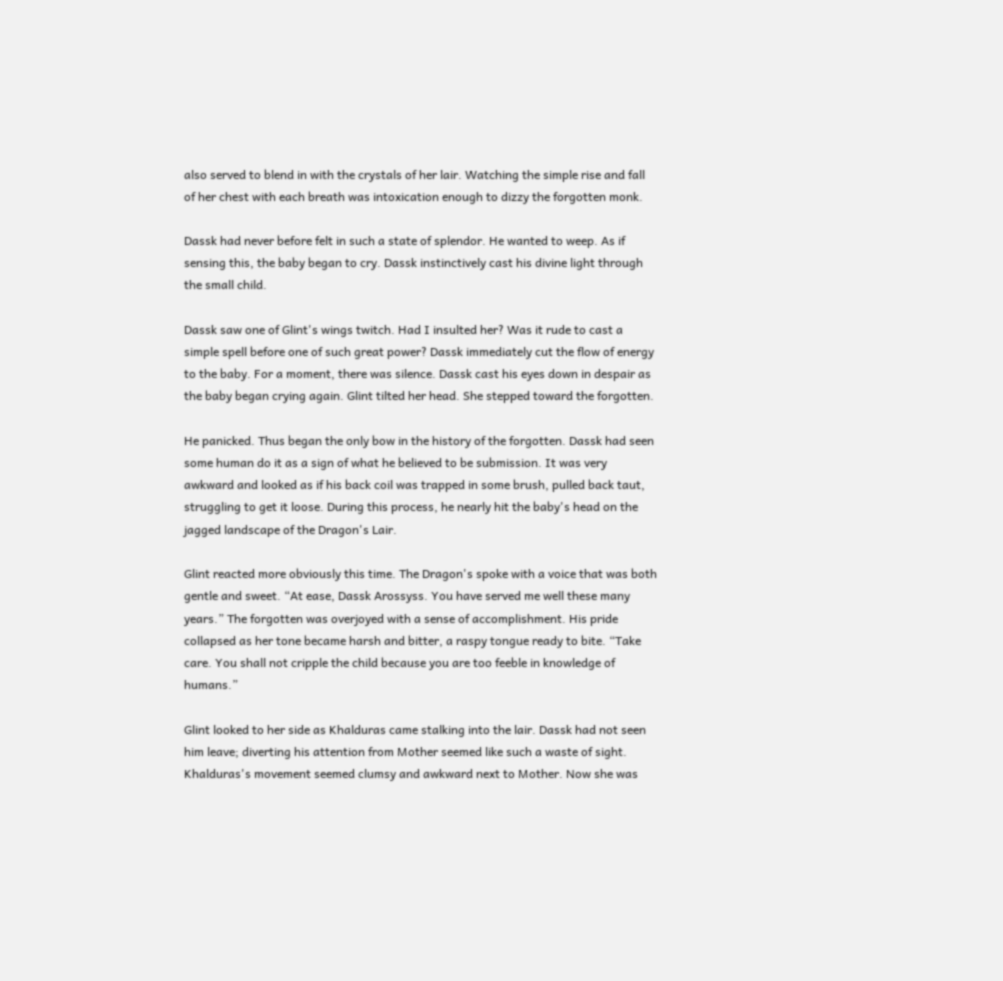also served to blend in with the crystals of her lair. Watching the simple rise and fall of her chest with each breath was intoxication enough to dizzy the forgotten monk.

Dassk had never before felt in such a state of splendor. He wanted to weep. As if sensing this, the baby began to cry. Dassk instinctively cast his divine light through the small child.

Dassk saw one of Glint's wings twitch. Had I insulted her? Was it rude to cast a simple spell before one of such great power? Dassk immediately cut the flow of energy to the baby. For a moment, there was silence. Dassk cast his eyes down in despair as the baby began crying again. Glint tilted her head. She stepped toward the forgotten.

He panicked. Thus began the only bow in the history of the forgotten. Dassk had seen some human do it as a sign of what he believed to be submission. It was very awkward and looked as if his back coil was trapped in some brush, pulled back taut, struggling to get it loose. During this process, he nearly hit the baby's head on the jagged landscape of the Dragon's Lair.

Glint reacted more obviously this time. The Dragon's spoke with a voice that was both gentle and sweet. “At ease, Dassk Arossyss. You have served me well these many years.” The forgotten was overjoyed with a sense of accomplishment. His pride collapsed as her tone became harsh and bitter, a raspy tongue ready to bite. “Take care. You shall not cripple the child because you are too feeble in knowledge of humans.”

Glint looked to her side as Khalduras came stalking into the lair. Dassk had not seen him leave; diverting his attention from Mother seemed like such a waste of sight. Khalduras's movement seemed clumsy and awkward next to Mother. Now she was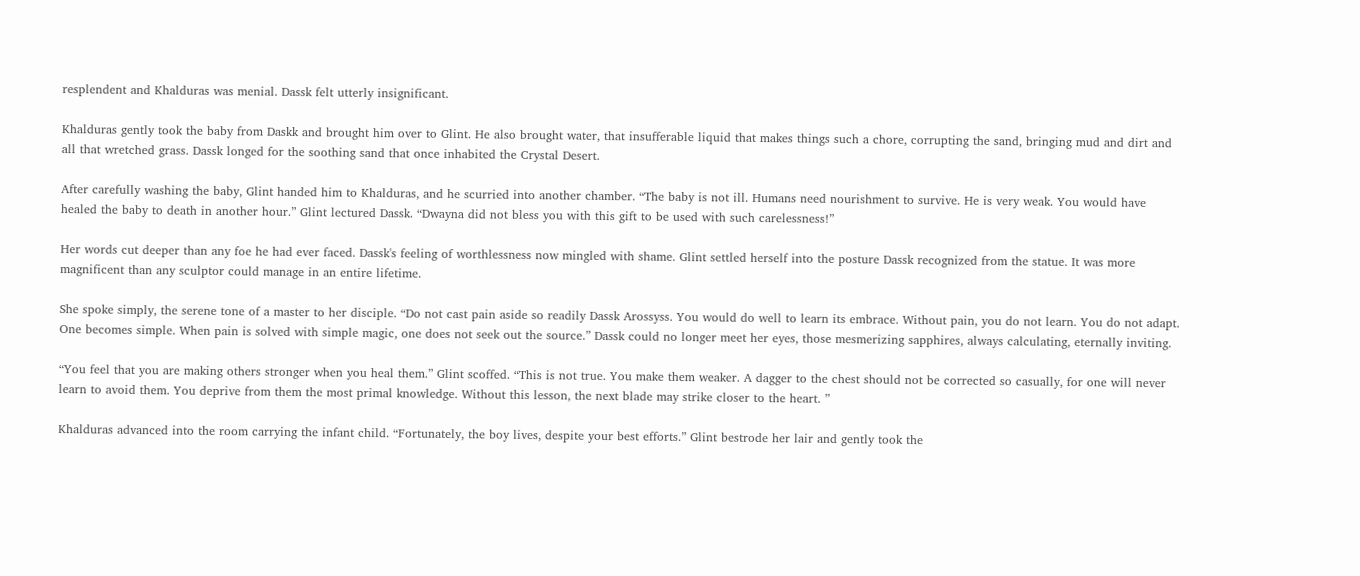resplendent and Khalduras was menial. Dassk felt utterly insignificant.

Khalduras gently took the baby from Daskk and brought him over to Glint. He also brought water, that insufferable liquid that makes things such a chore, corrupting the sand, bringing mud and dirt and all that wretched grass. Dassk longed for the soothing sand that once inhabited the Crystal Desert.

After carefully washing the baby, Glint handed him to Khalduras, and he scurried into another chamber. “The baby is not ill. Humans need nourishment to survive. He is very weak. You would have healed the baby to death in another hour.” Glint lectured Dassk. “Dwayna did not bless you with this gift to be used with such carelessness!”

Her words cut deeper than any foe he had ever faced. Dassk's feeling of worthlessness now mingled with shame. Glint settled herself into the posture Dassk recognized from the statue. It was more magnificent than any sculptor could manage in an entire lifetime.

She spoke simply, the serene tone of a master to her disciple. “Do not cast pain aside so readily Dassk Arossyss. You would do well to learn its embrace. Without pain, you do not learn. You do not adapt. One becomes simple. When pain is solved with simple magic, one does not seek out the source.” Dassk could no longer meet her eyes, those mesmerizing sapphires, always calculating, eternally inviting.

“You feel that you are making others stronger when you heal them.” Glint scoffed. “This is not true. You make them weaker. A dagger to the chest should not be corrected so casually, for one will never learn to avoid them. You deprive from them the most primal knowledge. Without this lesson, the next blade may strike closer to the heart. ”

Khalduras advanced into the room carrying the infant child. “Fortunately, the boy lives, despite your best efforts.” Glint bestrode her lair and gently took the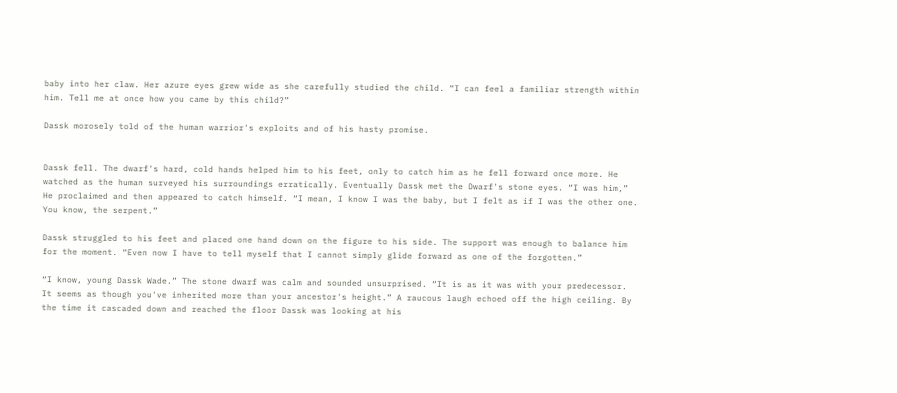baby into her claw. Her azure eyes grew wide as she carefully studied the child. “I can feel a familiar strength within him. Tell me at once how you came by this child?”

Dassk morosely told of the human warrior's exploits and of his hasty promise.


Dassk fell. The dwarf's hard, cold hands helped him to his feet, only to catch him as he fell forward once more. He watched as the human surveyed his surroundings erratically. Eventually Dassk met the Dwarf's stone eyes. “I was him,” He proclaimed and then appeared to catch himself. “I mean, I know I was the baby, but I felt as if I was the other one. You know, the serpent.”

Dassk struggled to his feet and placed one hand down on the figure to his side. The support was enough to balance him for the moment. “Even now I have to tell myself that I cannot simply glide forward as one of the forgotten.”

“I know, young Dassk Wade.” The stone dwarf was calm and sounded unsurprised. “It is as it was with your predecessor. It seems as though you've inherited more than your ancestor's height.” A raucous laugh echoed off the high ceiling. By the time it cascaded down and reached the floor Dassk was looking at his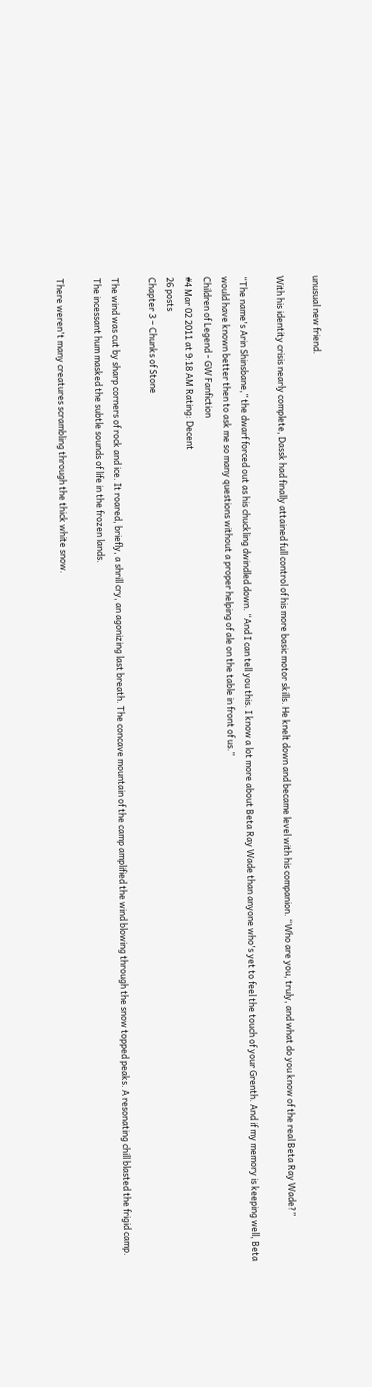unusual new friend.

With his identity crisis nearly complete, Dassk had finally attained full control of his more basic motor skills. He knelt down and became level with his companion. “Who are you, truly, and what do you know of the real Beta Ray Wade?”

“The name's Arin Shinsbane,” the dwarf forced out as his chuckling dwindled down. “And I can tell you this. I know a lot more about Beta Ray Wade than anyone who's yet to feel the touch of your Grenth. And if my memory is keeping well, Beta would have known better then to ask me so many questions without a proper helping of ale on the table in front of us.”
Children of Legend - GW Fanfiction
#4 Mar 02 2011 at 9:18 AM Rating: Decent
26 posts
Chapter 3 – Chunks of Stone

The wind was cut by sharp corners of rock and ice. It roared, briefly, a shrill cry, an agonizing last breath. The concave mountain of the camp amplified the wind blowing through the snow topped peaks. A resonating chill blasted the frigid camp. The incessant hum masked the subtle sounds of life in the frozen lands.

There weren't many creatures scrambling through the thick white snow.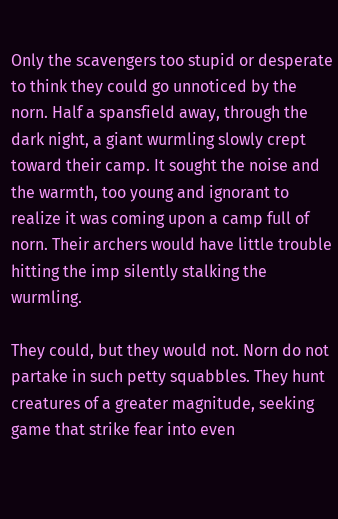Only the scavengers too stupid or desperate to think they could go unnoticed by the norn. Half a spansfield away, through the dark night, a giant wurmling slowly crept toward their camp. It sought the noise and the warmth, too young and ignorant to realize it was coming upon a camp full of norn. Their archers would have little trouble hitting the imp silently stalking the wurmling.

They could, but they would not. Norn do not partake in such petty squabbles. They hunt creatures of a greater magnitude, seeking game that strike fear into even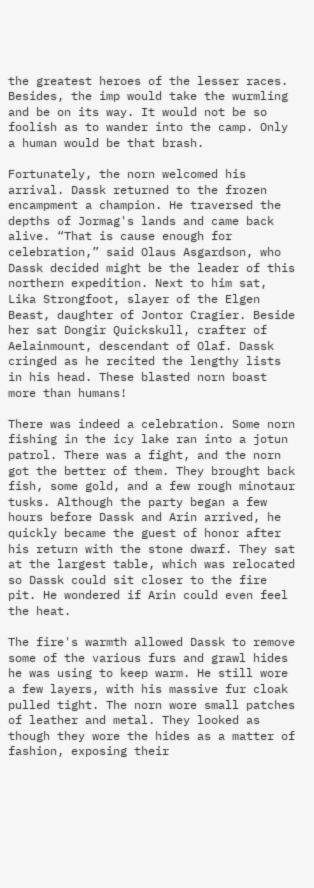the greatest heroes of the lesser races. Besides, the imp would take the wurmling and be on its way. It would not be so foolish as to wander into the camp. Only a human would be that brash.

Fortunately, the norn welcomed his arrival. Dassk returned to the frozen encampment a champion. He traversed the depths of Jormag's lands and came back alive. “That is cause enough for celebration,” said Olaus Asgardson, who Dassk decided might be the leader of this northern expedition. Next to him sat, Lika Strongfoot, slayer of the Elgen Beast, daughter of Jontor Cragier. Beside her sat Dongir Quickskull, crafter of Aelainmount, descendant of Olaf. Dassk cringed as he recited the lengthy lists in his head. These blasted norn boast more than humans!

There was indeed a celebration. Some norn fishing in the icy lake ran into a jotun patrol. There was a fight, and the norn got the better of them. They brought back fish, some gold, and a few rough minotaur tusks. Although the party began a few hours before Dassk and Arin arrived, he quickly became the guest of honor after his return with the stone dwarf. They sat at the largest table, which was relocated so Dassk could sit closer to the fire pit. He wondered if Arin could even feel the heat.

The fire's warmth allowed Dassk to remove some of the various furs and grawl hides he was using to keep warm. He still wore a few layers, with his massive fur cloak pulled tight. The norn wore small patches of leather and metal. They looked as though they wore the hides as a matter of fashion, exposing their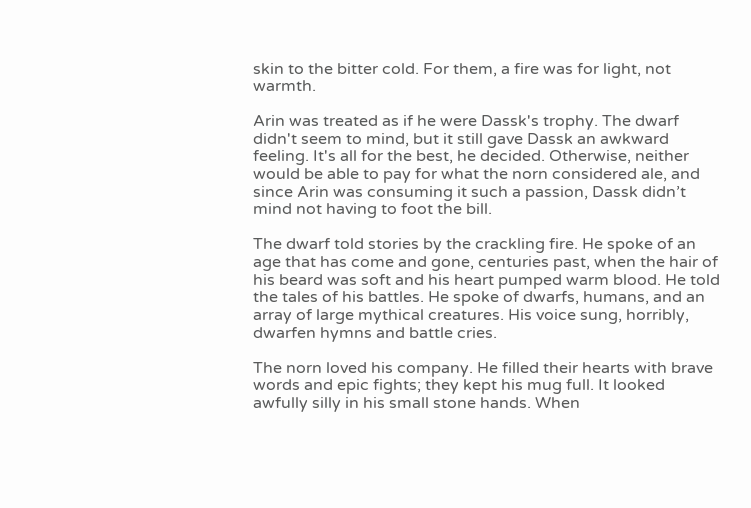skin to the bitter cold. For them, a fire was for light, not warmth.

Arin was treated as if he were Dassk's trophy. The dwarf didn't seem to mind, but it still gave Dassk an awkward feeling. It's all for the best, he decided. Otherwise, neither would be able to pay for what the norn considered ale, and since Arin was consuming it such a passion, Dassk didn’t mind not having to foot the bill.

The dwarf told stories by the crackling fire. He spoke of an age that has come and gone, centuries past, when the hair of his beard was soft and his heart pumped warm blood. He told the tales of his battles. He spoke of dwarfs, humans, and an array of large mythical creatures. His voice sung, horribly, dwarfen hymns and battle cries.

The norn loved his company. He filled their hearts with brave words and epic fights; they kept his mug full. It looked awfully silly in his small stone hands. When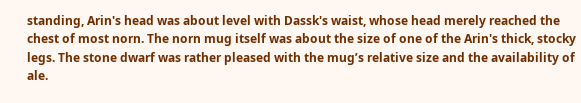standing, Arin's head was about level with Dassk's waist, whose head merely reached the chest of most norn. The norn mug itself was about the size of one of the Arin's thick, stocky legs. The stone dwarf was rather pleased with the mug’s relative size and the availability of ale.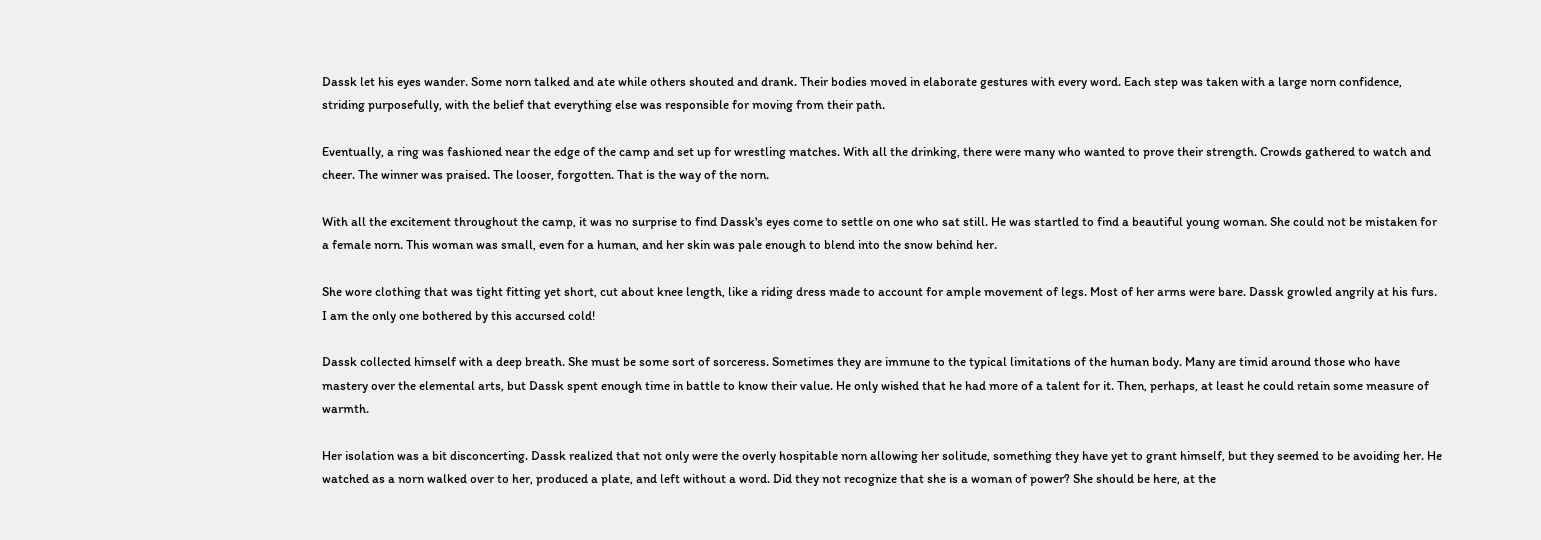Dassk let his eyes wander. Some norn talked and ate while others shouted and drank. Their bodies moved in elaborate gestures with every word. Each step was taken with a large norn confidence, striding purposefully, with the belief that everything else was responsible for moving from their path.

Eventually, a ring was fashioned near the edge of the camp and set up for wrestling matches. With all the drinking, there were many who wanted to prove their strength. Crowds gathered to watch and cheer. The winner was praised. The looser, forgotten. That is the way of the norn.

With all the excitement throughout the camp, it was no surprise to find Dassk's eyes come to settle on one who sat still. He was startled to find a beautiful young woman. She could not be mistaken for a female norn. This woman was small, even for a human, and her skin was pale enough to blend into the snow behind her.

She wore clothing that was tight fitting yet short, cut about knee length, like a riding dress made to account for ample movement of legs. Most of her arms were bare. Dassk growled angrily at his furs. I am the only one bothered by this accursed cold!

Dassk collected himself with a deep breath. She must be some sort of sorceress. Sometimes they are immune to the typical limitations of the human body. Many are timid around those who have mastery over the elemental arts, but Dassk spent enough time in battle to know their value. He only wished that he had more of a talent for it. Then, perhaps, at least he could retain some measure of warmth.

Her isolation was a bit disconcerting. Dassk realized that not only were the overly hospitable norn allowing her solitude, something they have yet to grant himself, but they seemed to be avoiding her. He watched as a norn walked over to her, produced a plate, and left without a word. Did they not recognize that she is a woman of power? She should be here, at the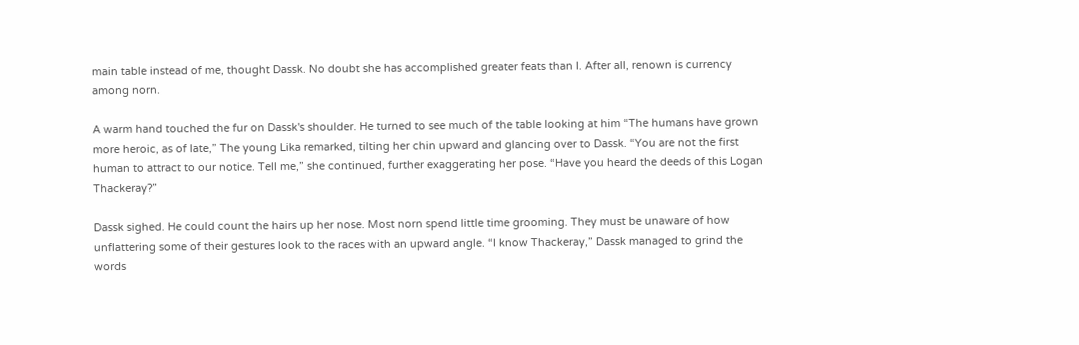main table instead of me, thought Dassk. No doubt she has accomplished greater feats than I. After all, renown is currency among norn.

A warm hand touched the fur on Dassk's shoulder. He turned to see much of the table looking at him “The humans have grown more heroic, as of late,” The young Lika remarked, tilting her chin upward and glancing over to Dassk. “You are not the first human to attract to our notice. Tell me,” she continued, further exaggerating her pose. “Have you heard the deeds of this Logan Thackeray?”

Dassk sighed. He could count the hairs up her nose. Most norn spend little time grooming. They must be unaware of how unflattering some of their gestures look to the races with an upward angle. “I know Thackeray,” Dassk managed to grind the words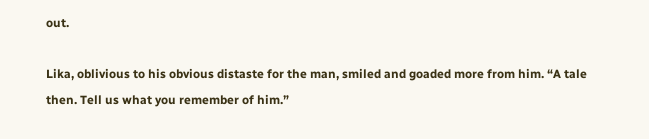out.

Lika, oblivious to his obvious distaste for the man, smiled and goaded more from him. “A tale then. Tell us what you remember of him.”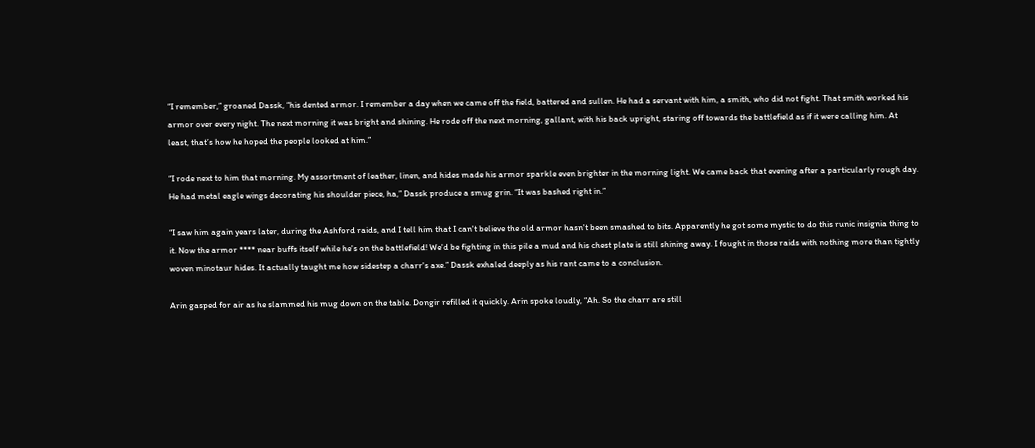“I remember,” groaned Dassk, “his dented armor. I remember a day when we came off the field, battered and sullen. He had a servant with him, a smith, who did not fight. That smith worked his armor over every night. The next morning it was bright and shining. He rode off the next morning, gallant, with his back upright, staring off towards the battlefield as if it were calling him. At least, that’s how he hoped the people looked at him.”

“I rode next to him that morning. My assortment of leather, linen, and hides made his armor sparkle even brighter in the morning light. We came back that evening after a particularly rough day. He had metal eagle wings decorating his shoulder piece, ha,” Dassk produce a smug grin. “It was bashed right in.”

“I saw him again years later, during the Ashford raids, and I tell him that I can't believe the old armor hasn't been smashed to bits. Apparently he got some mystic to do this runic insignia thing to it. Now the armor **** near buffs itself while he's on the battlefield! We'd be fighting in this pile a mud and his chest plate is still shining away. I fought in those raids with nothing more than tightly woven minotaur hides. It actually taught me how sidestep a charr's axe.” Dassk exhaled deeply as his rant came to a conclusion.

Arin gasped for air as he slammed his mug down on the table. Dongir refilled it quickly. Arin spoke loudly, “Ah. So the charr are still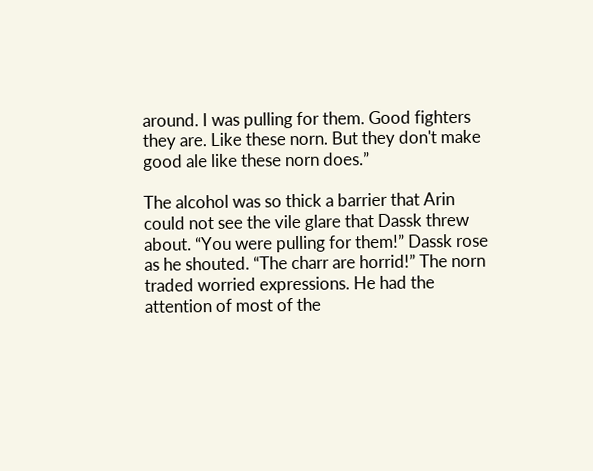around. I was pulling for them. Good fighters they are. Like these norn. But they don't make good ale like these norn does.”

The alcohol was so thick a barrier that Arin could not see the vile glare that Dassk threw about. “You were pulling for them!” Dassk rose as he shouted. “The charr are horrid!” The norn traded worried expressions. He had the attention of most of the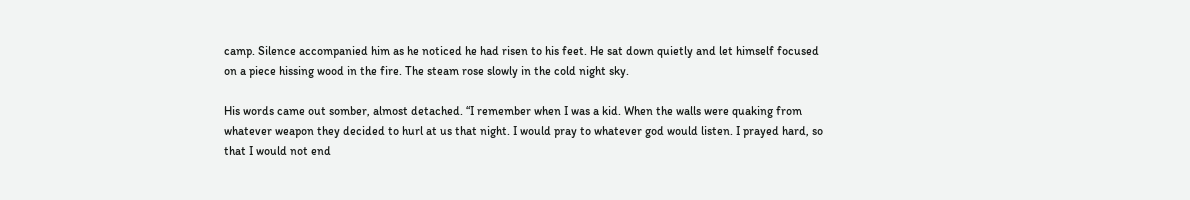camp. Silence accompanied him as he noticed he had risen to his feet. He sat down quietly and let himself focused on a piece hissing wood in the fire. The steam rose slowly in the cold night sky.

His words came out somber, almost detached. “I remember when I was a kid. When the walls were quaking from whatever weapon they decided to hurl at us that night. I would pray to whatever god would listen. I prayed hard, so that I would not end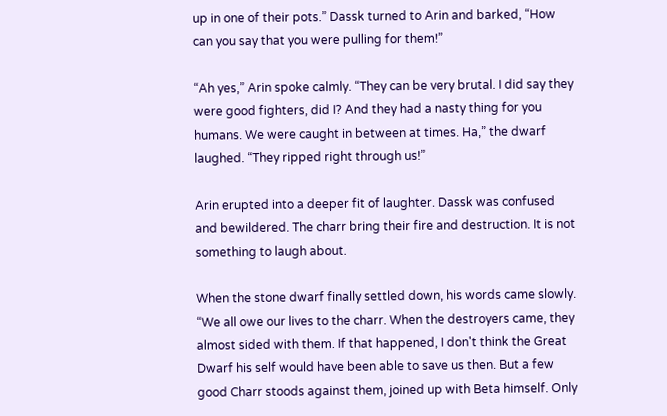up in one of their pots.” Dassk turned to Arin and barked, “How can you say that you were pulling for them!”

“Ah yes,” Arin spoke calmly. “They can be very brutal. I did say they were good fighters, did I? And they had a nasty thing for you humans. We were caught in between at times. Ha,” the dwarf laughed. “They ripped right through us!”

Arin erupted into a deeper fit of laughter. Dassk was confused and bewildered. The charr bring their fire and destruction. It is not something to laugh about.

When the stone dwarf finally settled down, his words came slowly. “We all owe our lives to the charr. When the destroyers came, they almost sided with them. If that happened, I don't think the Great Dwarf his self would have been able to save us then. But a few good Charr stoods against them, joined up with Beta himself. Only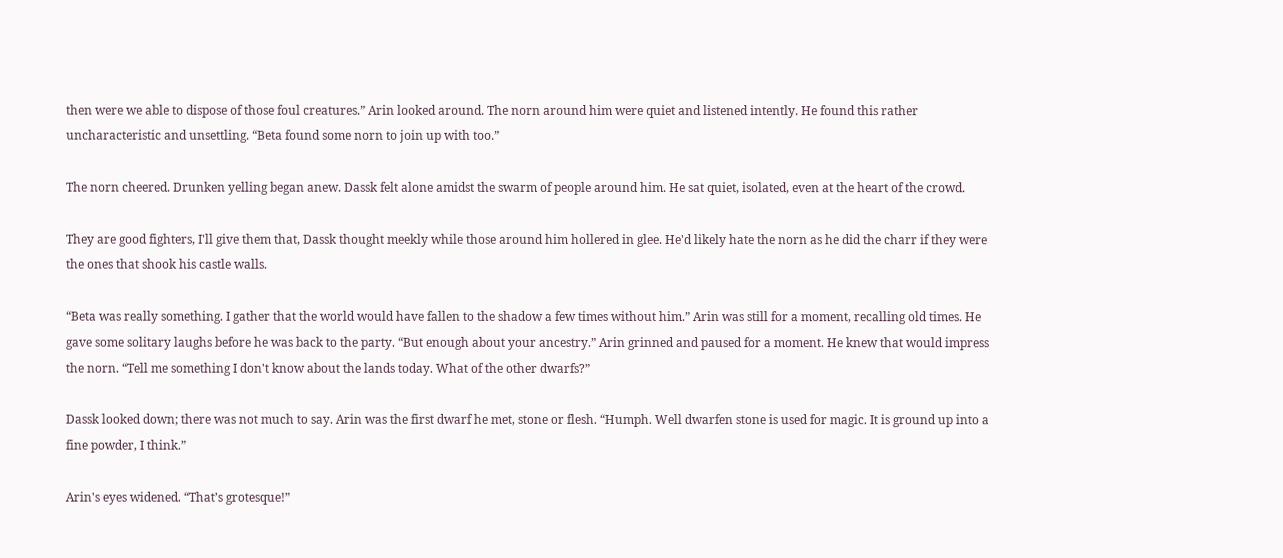then were we able to dispose of those foul creatures.” Arin looked around. The norn around him were quiet and listened intently. He found this rather uncharacteristic and unsettling. “Beta found some norn to join up with too.”

The norn cheered. Drunken yelling began anew. Dassk felt alone amidst the swarm of people around him. He sat quiet, isolated, even at the heart of the crowd.

They are good fighters, I'll give them that, Dassk thought meekly while those around him hollered in glee. He'd likely hate the norn as he did the charr if they were the ones that shook his castle walls.

“Beta was really something. I gather that the world would have fallen to the shadow a few times without him.” Arin was still for a moment, recalling old times. He gave some solitary laughs before he was back to the party. “But enough about your ancestry.” Arin grinned and paused for a moment. He knew that would impress the norn. “Tell me something I don't know about the lands today. What of the other dwarfs?”

Dassk looked down; there was not much to say. Arin was the first dwarf he met, stone or flesh. “Humph. Well dwarfen stone is used for magic. It is ground up into a fine powder, I think.”

Arin's eyes widened. “That’s grotesque!”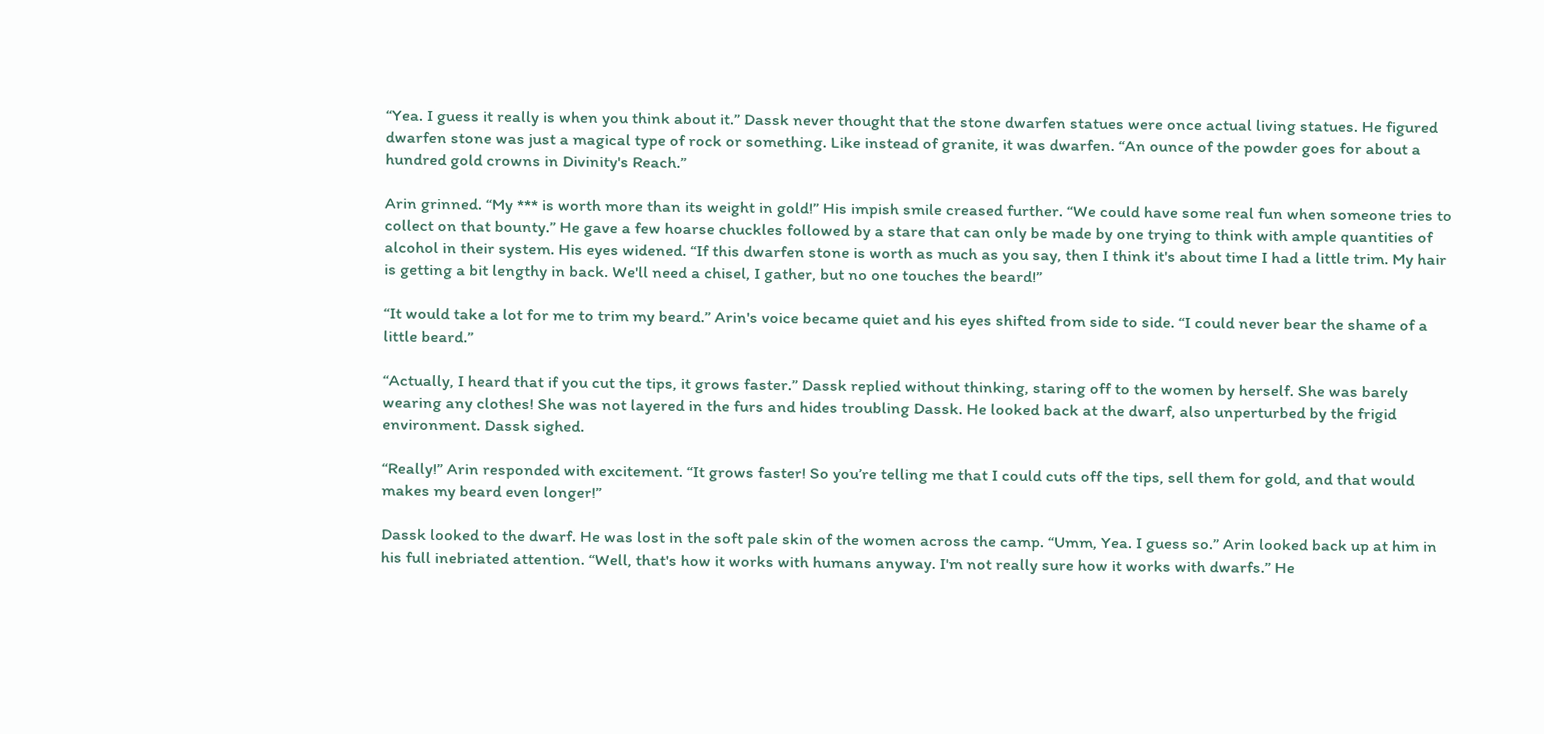“Yea. I guess it really is when you think about it.” Dassk never thought that the stone dwarfen statues were once actual living statues. He figured dwarfen stone was just a magical type of rock or something. Like instead of granite, it was dwarfen. “An ounce of the powder goes for about a hundred gold crowns in Divinity's Reach.”

Arin grinned. “My *** is worth more than its weight in gold!” His impish smile creased further. “We could have some real fun when someone tries to collect on that bounty.” He gave a few hoarse chuckles followed by a stare that can only be made by one trying to think with ample quantities of alcohol in their system. His eyes widened. “If this dwarfen stone is worth as much as you say, then I think it's about time I had a little trim. My hair is getting a bit lengthy in back. We'll need a chisel, I gather, but no one touches the beard!”

“It would take a lot for me to trim my beard.” Arin's voice became quiet and his eyes shifted from side to side. “I could never bear the shame of a little beard.”

“Actually, I heard that if you cut the tips, it grows faster.” Dassk replied without thinking, staring off to the women by herself. She was barely wearing any clothes! She was not layered in the furs and hides troubling Dassk. He looked back at the dwarf, also unperturbed by the frigid environment. Dassk sighed.

“Really!” Arin responded with excitement. “It grows faster! So you’re telling me that I could cuts off the tips, sell them for gold, and that would makes my beard even longer!”

Dassk looked to the dwarf. He was lost in the soft pale skin of the women across the camp. “Umm, Yea. I guess so.” Arin looked back up at him in his full inebriated attention. “Well, that's how it works with humans anyway. I'm not really sure how it works with dwarfs.” He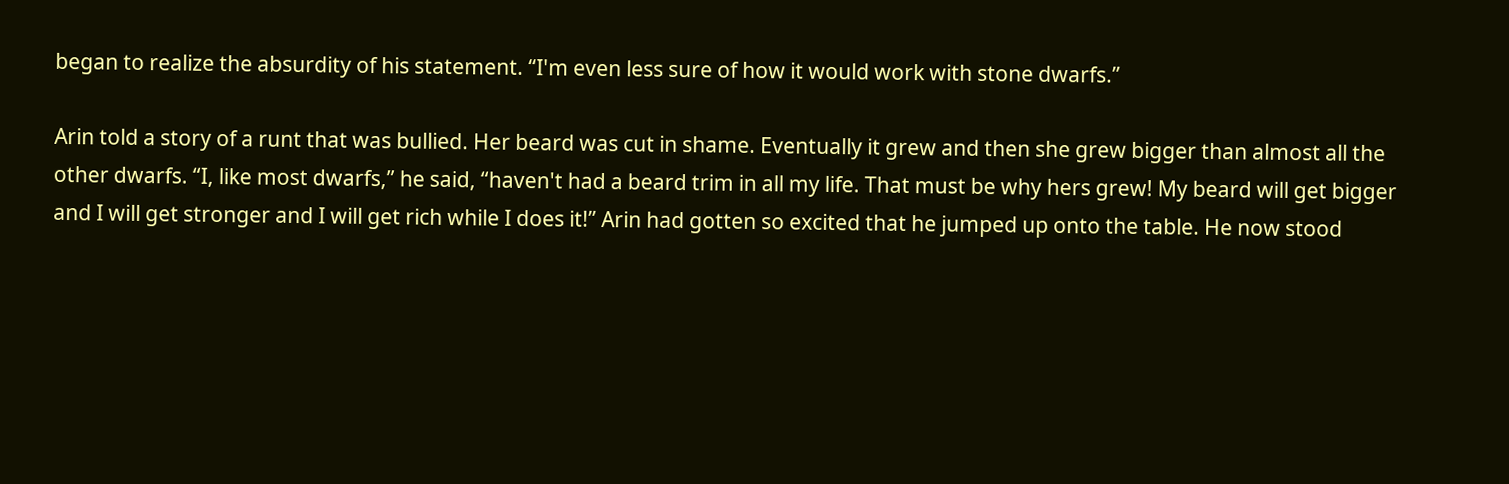began to realize the absurdity of his statement. “I'm even less sure of how it would work with stone dwarfs.”

Arin told a story of a runt that was bullied. Her beard was cut in shame. Eventually it grew and then she grew bigger than almost all the other dwarfs. “I, like most dwarfs,” he said, “haven't had a beard trim in all my life. That must be why hers grew! My beard will get bigger and I will get stronger and I will get rich while I does it!” Arin had gotten so excited that he jumped up onto the table. He now stood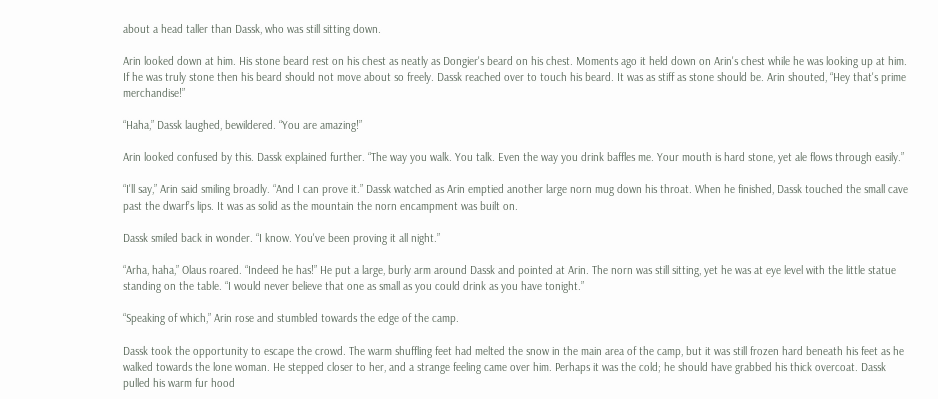about a head taller than Dassk, who was still sitting down.

Arin looked down at him. His stone beard rest on his chest as neatly as Dongier's beard on his chest. Moments ago it held down on Arin's chest while he was looking up at him. If he was truly stone then his beard should not move about so freely. Dassk reached over to touch his beard. It was as stiff as stone should be. Arin shouted, “Hey that's prime merchandise!”

“Haha,” Dassk laughed, bewildered. “You are amazing!”

Arin looked confused by this. Dassk explained further. “The way you walk. You talk. Even the way you drink baffles me. Your mouth is hard stone, yet ale flows through easily.”

“I'll say,” Arin said smiling broadly. “And I can prove it.” Dassk watched as Arin emptied another large norn mug down his throat. When he finished, Dassk touched the small cave past the dwarf’s lips. It was as solid as the mountain the norn encampment was built on.

Dassk smiled back in wonder. “I know. You've been proving it all night.”

“Arha, haha,” Olaus roared. “Indeed he has!” He put a large, burly arm around Dassk and pointed at Arin. The norn was still sitting, yet he was at eye level with the little statue standing on the table. “I would never believe that one as small as you could drink as you have tonight.”

“Speaking of which,” Arin rose and stumbled towards the edge of the camp.

Dassk took the opportunity to escape the crowd. The warm shuffling feet had melted the snow in the main area of the camp, but it was still frozen hard beneath his feet as he walked towards the lone woman. He stepped closer to her, and a strange feeling came over him. Perhaps it was the cold; he should have grabbed his thick overcoat. Dassk pulled his warm fur hood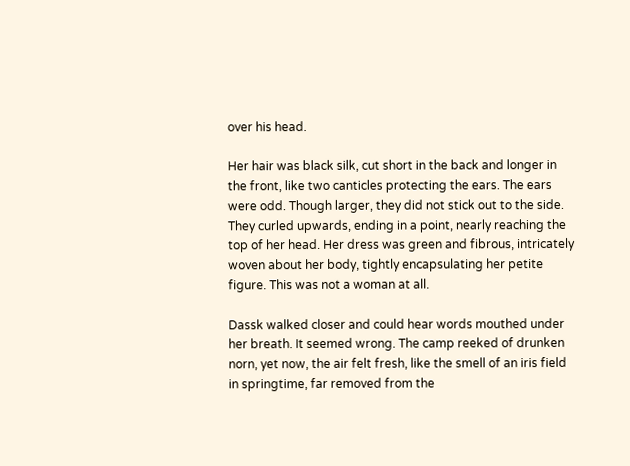over his head.

Her hair was black silk, cut short in the back and longer in the front, like two canticles protecting the ears. The ears were odd. Though larger, they did not stick out to the side. They curled upwards, ending in a point, nearly reaching the top of her head. Her dress was green and fibrous, intricately woven about her body, tightly encapsulating her petite figure. This was not a woman at all.

Dassk walked closer and could hear words mouthed under her breath. It seemed wrong. The camp reeked of drunken norn, yet now, the air felt fresh, like the smell of an iris field in springtime, far removed from the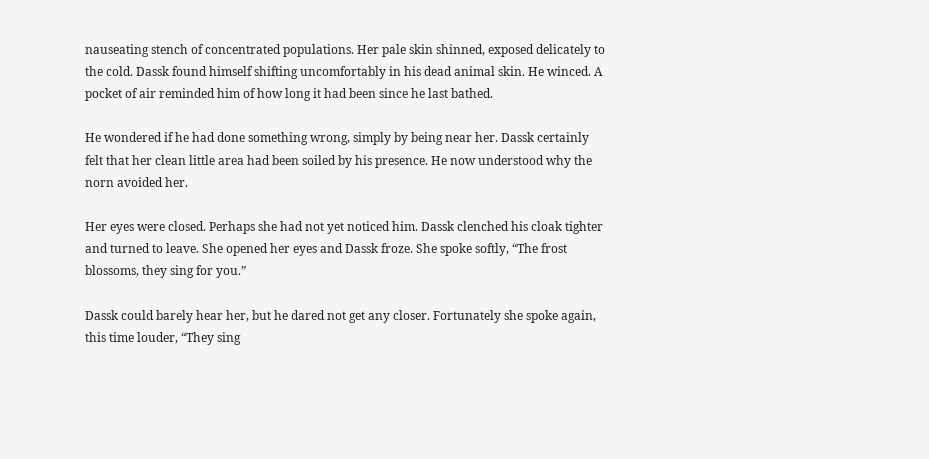nauseating stench of concentrated populations. Her pale skin shinned, exposed delicately to the cold. Dassk found himself shifting uncomfortably in his dead animal skin. He winced. A pocket of air reminded him of how long it had been since he last bathed.

He wondered if he had done something wrong, simply by being near her. Dassk certainly felt that her clean little area had been soiled by his presence. He now understood why the norn avoided her.

Her eyes were closed. Perhaps she had not yet noticed him. Dassk clenched his cloak tighter and turned to leave. She opened her eyes and Dassk froze. She spoke softly, “The frost blossoms, they sing for you.”

Dassk could barely hear her, but he dared not get any closer. Fortunately she spoke again, this time louder, “They sing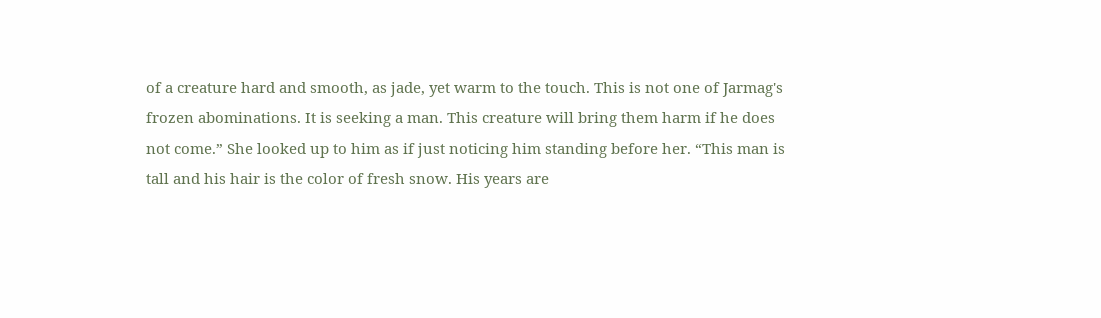of a creature hard and smooth, as jade, yet warm to the touch. This is not one of Jarmag's frozen abominations. It is seeking a man. This creature will bring them harm if he does not come.” She looked up to him as if just noticing him standing before her. “This man is tall and his hair is the color of fresh snow. His years are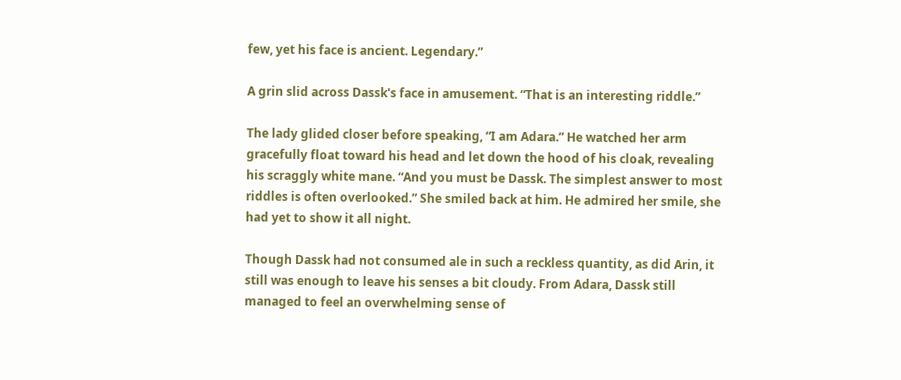few, yet his face is ancient. Legendary.”

A grin slid across Dassk's face in amusement. “That is an interesting riddle.”

The lady glided closer before speaking, “I am Adara.” He watched her arm gracefully float toward his head and let down the hood of his cloak, revealing his scraggly white mane. “And you must be Dassk. The simplest answer to most riddles is often overlooked.” She smiled back at him. He admired her smile, she had yet to show it all night.

Though Dassk had not consumed ale in such a reckless quantity, as did Arin, it still was enough to leave his senses a bit cloudy. From Adara, Dassk still managed to feel an overwhelming sense of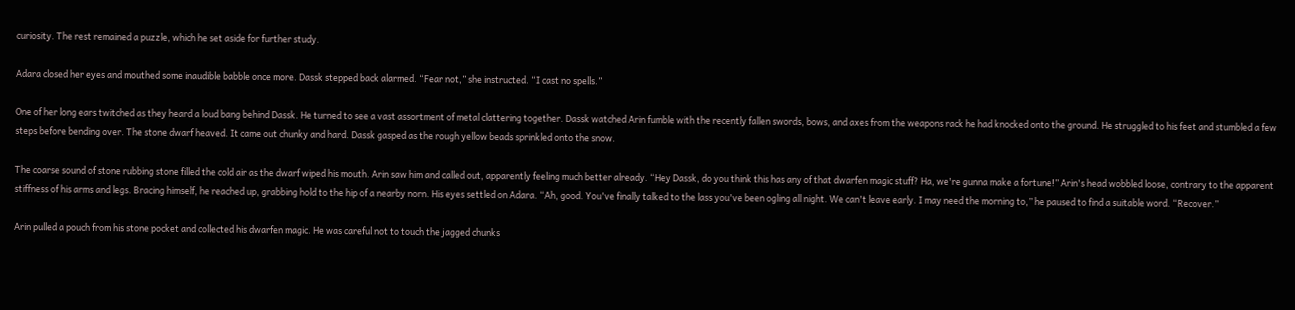curiosity. The rest remained a puzzle, which he set aside for further study.

Adara closed her eyes and mouthed some inaudible babble once more. Dassk stepped back alarmed. “Fear not,” she instructed. “I cast no spells.”

One of her long ears twitched as they heard a loud bang behind Dassk. He turned to see a vast assortment of metal clattering together. Dassk watched Arin fumble with the recently fallen swords, bows, and axes from the weapons rack he had knocked onto the ground. He struggled to his feet and stumbled a few steps before bending over. The stone dwarf heaved. It came out chunky and hard. Dassk gasped as the rough yellow beads sprinkled onto the snow.

The coarse sound of stone rubbing stone filled the cold air as the dwarf wiped his mouth. Arin saw him and called out, apparently feeling much better already. “Hey Dassk, do you think this has any of that dwarfen magic stuff? Ha, we're gunna make a fortune!” Arin's head wobbled loose, contrary to the apparent stiffness of his arms and legs. Bracing himself, he reached up, grabbing hold to the hip of a nearby norn. His eyes settled on Adara. “Ah, good. You've finally talked to the lass you've been ogling all night. We can't leave early. I may need the morning to,” he paused to find a suitable word. “Recover.”

Arin pulled a pouch from his stone pocket and collected his dwarfen magic. He was careful not to touch the jagged chunks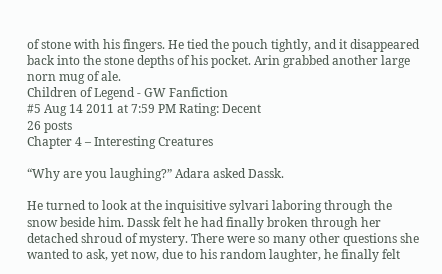of stone with his fingers. He tied the pouch tightly, and it disappeared back into the stone depths of his pocket. Arin grabbed another large norn mug of ale.
Children of Legend - GW Fanfiction
#5 Aug 14 2011 at 7:59 PM Rating: Decent
26 posts
Chapter 4 – Interesting Creatures

“Why are you laughing?” Adara asked Dassk.

He turned to look at the inquisitive sylvari laboring through the snow beside him. Dassk felt he had finally broken through her detached shroud of mystery. There were so many other questions she wanted to ask, yet now, due to his random laughter, he finally felt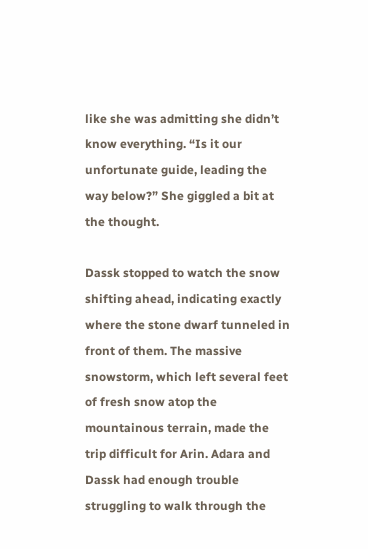like she was admitting she didn’t know everything. “Is it our unfortunate guide, leading the way below?” She giggled a bit at the thought.

Dassk stopped to watch the snow shifting ahead, indicating exactly where the stone dwarf tunneled in front of them. The massive snowstorm, which left several feet of fresh snow atop the mountainous terrain, made the trip difficult for Arin. Adara and Dassk had enough trouble struggling to walk through the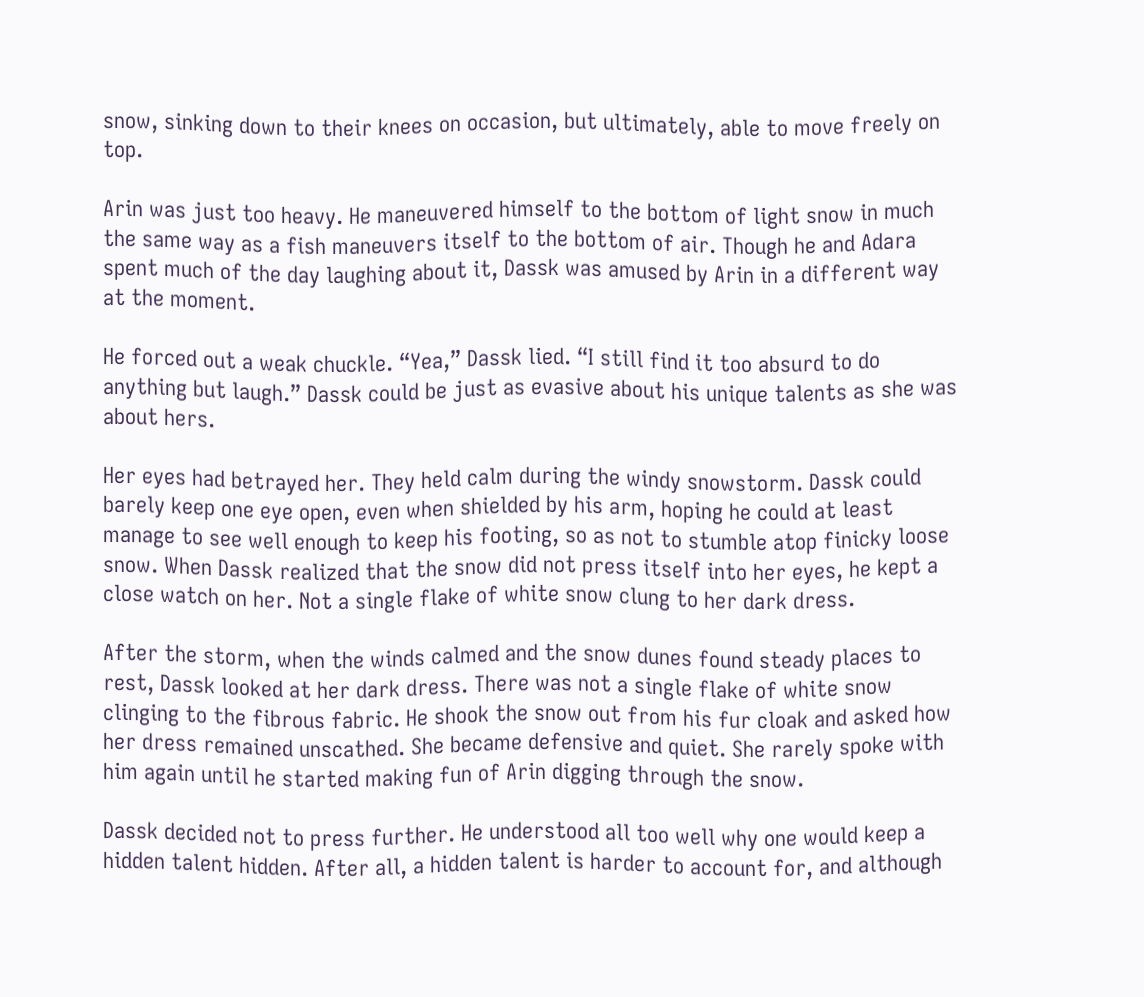snow, sinking down to their knees on occasion, but ultimately, able to move freely on top.

Arin was just too heavy. He maneuvered himself to the bottom of light snow in much the same way as a fish maneuvers itself to the bottom of air. Though he and Adara spent much of the day laughing about it, Dassk was amused by Arin in a different way at the moment.

He forced out a weak chuckle. “Yea,” Dassk lied. “I still find it too absurd to do anything but laugh.” Dassk could be just as evasive about his unique talents as she was about hers.

Her eyes had betrayed her. They held calm during the windy snowstorm. Dassk could barely keep one eye open, even when shielded by his arm, hoping he could at least manage to see well enough to keep his footing, so as not to stumble atop finicky loose snow. When Dassk realized that the snow did not press itself into her eyes, he kept a close watch on her. Not a single flake of white snow clung to her dark dress.

After the storm, when the winds calmed and the snow dunes found steady places to rest, Dassk looked at her dark dress. There was not a single flake of white snow clinging to the fibrous fabric. He shook the snow out from his fur cloak and asked how her dress remained unscathed. She became defensive and quiet. She rarely spoke with him again until he started making fun of Arin digging through the snow.

Dassk decided not to press further. He understood all too well why one would keep a hidden talent hidden. After all, a hidden talent is harder to account for, and although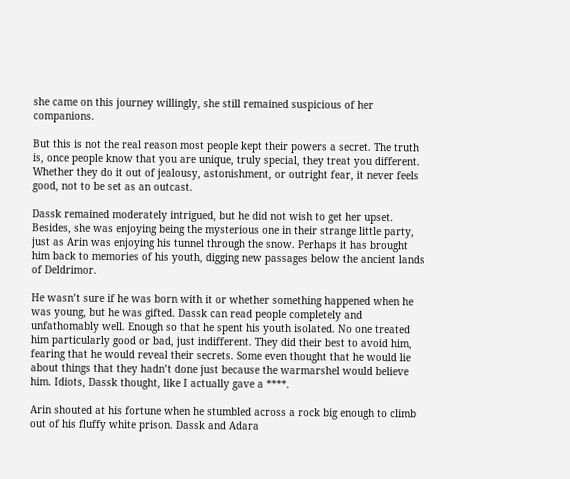she came on this journey willingly, she still remained suspicious of her companions.

But this is not the real reason most people kept their powers a secret. The truth is, once people know that you are unique, truly special, they treat you different. Whether they do it out of jealousy, astonishment, or outright fear, it never feels good, not to be set as an outcast.

Dassk remained moderately intrigued, but he did not wish to get her upset. Besides, she was enjoying being the mysterious one in their strange little party, just as Arin was enjoying his tunnel through the snow. Perhaps it has brought him back to memories of his youth, digging new passages below the ancient lands of Deldrimor.

He wasn’t sure if he was born with it or whether something happened when he was young, but he was gifted. Dassk can read people completely and unfathomably well. Enough so that he spent his youth isolated. No one treated him particularly good or bad, just indifferent. They did their best to avoid him, fearing that he would reveal their secrets. Some even thought that he would lie about things that they hadn’t done just because the warmarshel would believe him. Idiots, Dassk thought, like I actually gave a ****.

Arin shouted at his fortune when he stumbled across a rock big enough to climb out of his fluffy white prison. Dassk and Adara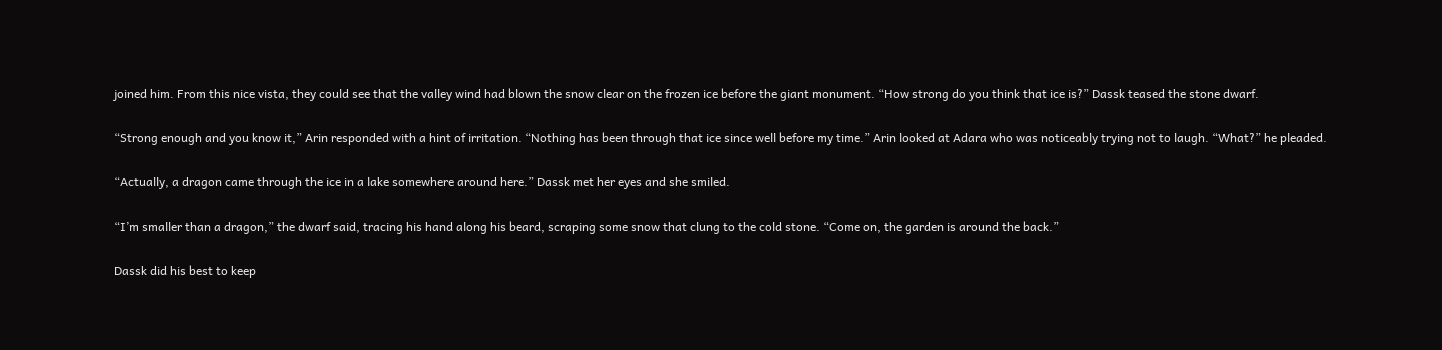joined him. From this nice vista, they could see that the valley wind had blown the snow clear on the frozen ice before the giant monument. “How strong do you think that ice is?” Dassk teased the stone dwarf.

“Strong enough and you know it,” Arin responded with a hint of irritation. “Nothing has been through that ice since well before my time.” Arin looked at Adara who was noticeably trying not to laugh. “What?” he pleaded.

“Actually, a dragon came through the ice in a lake somewhere around here.” Dassk met her eyes and she smiled.

“I’m smaller than a dragon,” the dwarf said, tracing his hand along his beard, scraping some snow that clung to the cold stone. “Come on, the garden is around the back.”

Dassk did his best to keep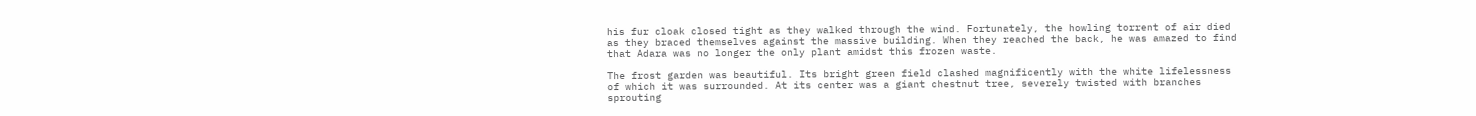his fur cloak closed tight as they walked through the wind. Fortunately, the howling torrent of air died as they braced themselves against the massive building. When they reached the back, he was amazed to find that Adara was no longer the only plant amidst this frozen waste.

The frost garden was beautiful. Its bright green field clashed magnificently with the white lifelessness of which it was surrounded. At its center was a giant chestnut tree, severely twisted with branches sprouting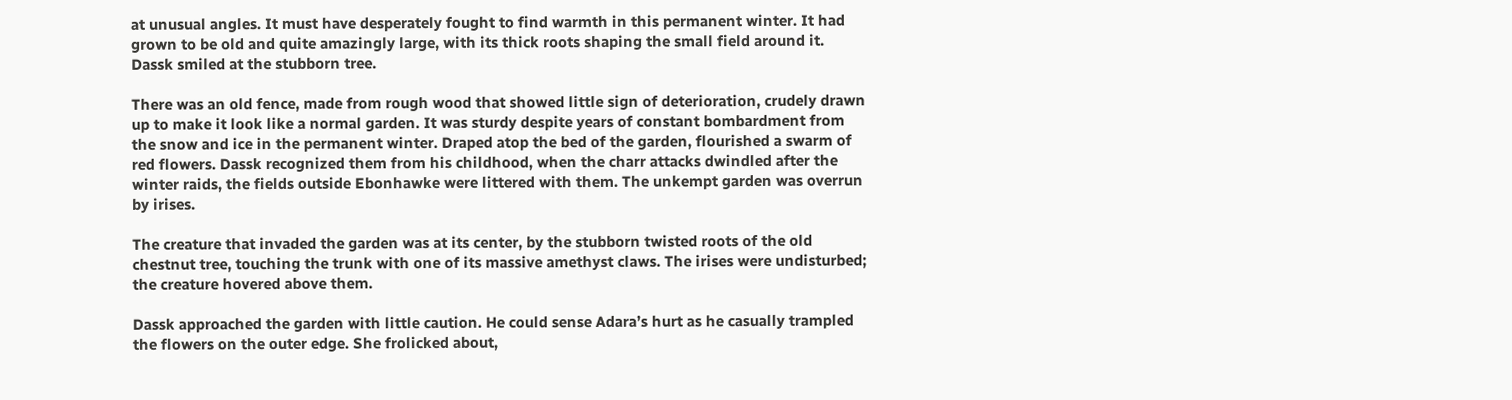at unusual angles. It must have desperately fought to find warmth in this permanent winter. It had grown to be old and quite amazingly large, with its thick roots shaping the small field around it. Dassk smiled at the stubborn tree.

There was an old fence, made from rough wood that showed little sign of deterioration, crudely drawn up to make it look like a normal garden. It was sturdy despite years of constant bombardment from the snow and ice in the permanent winter. Draped atop the bed of the garden, flourished a swarm of red flowers. Dassk recognized them from his childhood, when the charr attacks dwindled after the winter raids, the fields outside Ebonhawke were littered with them. The unkempt garden was overrun by irises.

The creature that invaded the garden was at its center, by the stubborn twisted roots of the old chestnut tree, touching the trunk with one of its massive amethyst claws. The irises were undisturbed; the creature hovered above them.

Dassk approached the garden with little caution. He could sense Adara’s hurt as he casually trampled the flowers on the outer edge. She frolicked about,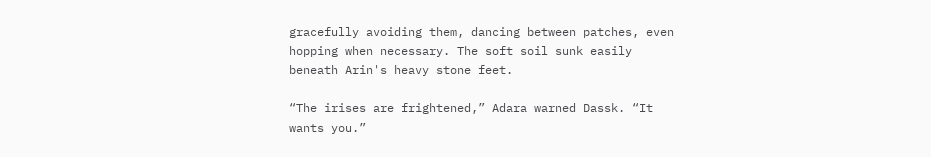gracefully avoiding them, dancing between patches, even hopping when necessary. The soft soil sunk easily beneath Arin's heavy stone feet.

“The irises are frightened,” Adara warned Dassk. “It wants you.”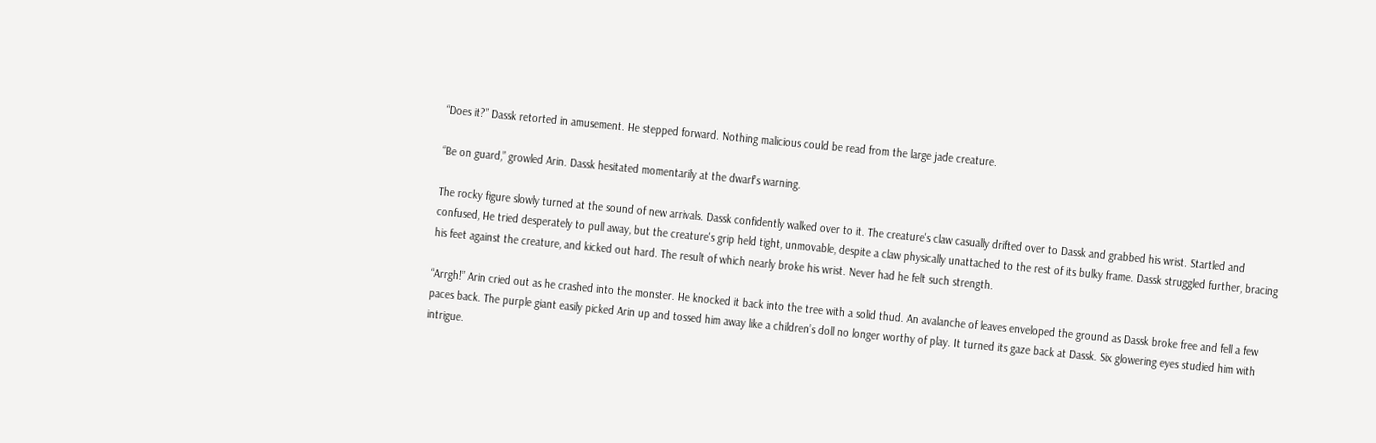“Does it?” Dassk retorted in amusement. He stepped forward. Nothing malicious could be read from the large jade creature.

“Be on guard,” growled Arin. Dassk hesitated momentarily at the dwarf's warning.

The rocky figure slowly turned at the sound of new arrivals. Dassk confidently walked over to it. The creature's claw casually drifted over to Dassk and grabbed his wrist. Startled and confused, He tried desperately to pull away, but the creature's grip held tight, unmovable, despite a claw physically unattached to the rest of its bulky frame. Dassk struggled further, bracing his feet against the creature, and kicked out hard. The result of which nearly broke his wrist. Never had he felt such strength.

“Arrgh!” Arin cried out as he crashed into the monster. He knocked it back into the tree with a solid thud. An avalanche of leaves enveloped the ground as Dassk broke free and fell a few paces back. The purple giant easily picked Arin up and tossed him away like a children’s doll no longer worthy of play. It turned its gaze back at Dassk. Six glowering eyes studied him with intrigue.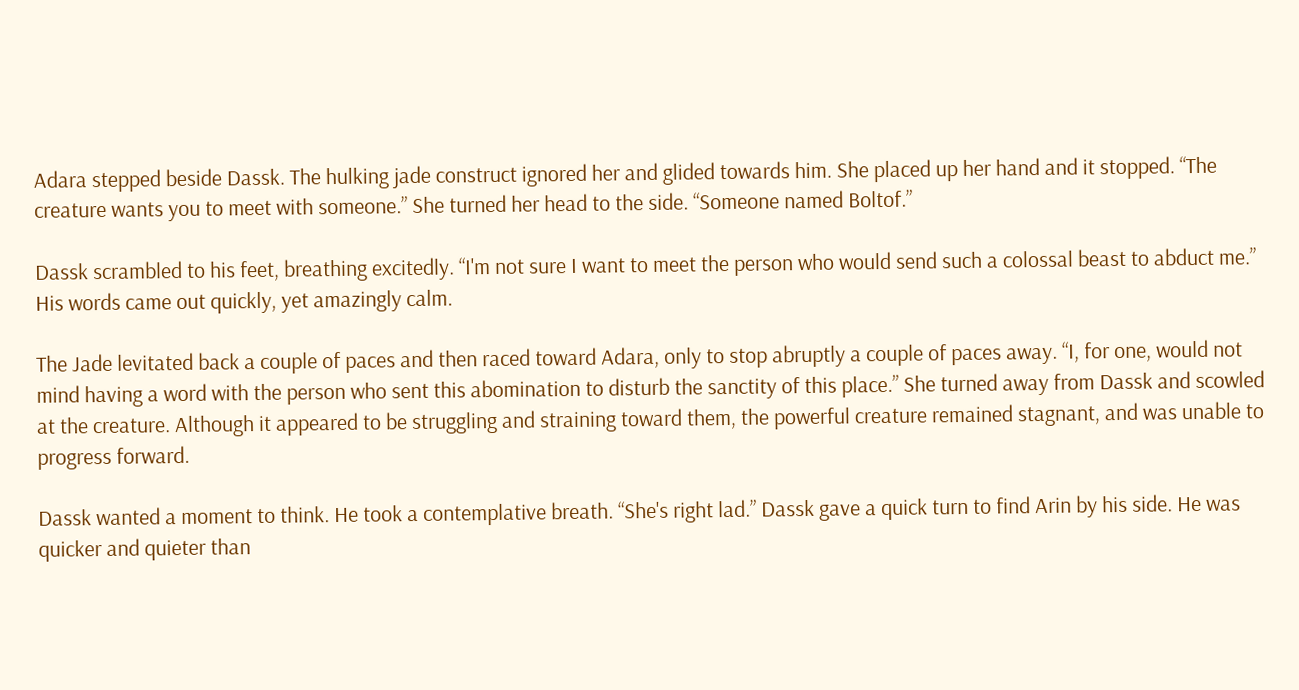Adara stepped beside Dassk. The hulking jade construct ignored her and glided towards him. She placed up her hand and it stopped. “The creature wants you to meet with someone.” She turned her head to the side. “Someone named Boltof.”

Dassk scrambled to his feet, breathing excitedly. “I'm not sure I want to meet the person who would send such a colossal beast to abduct me.” His words came out quickly, yet amazingly calm.

The Jade levitated back a couple of paces and then raced toward Adara, only to stop abruptly a couple of paces away. “I, for one, would not mind having a word with the person who sent this abomination to disturb the sanctity of this place.” She turned away from Dassk and scowled at the creature. Although it appeared to be struggling and straining toward them, the powerful creature remained stagnant, and was unable to progress forward.

Dassk wanted a moment to think. He took a contemplative breath. “She's right lad.” Dassk gave a quick turn to find Arin by his side. He was quicker and quieter than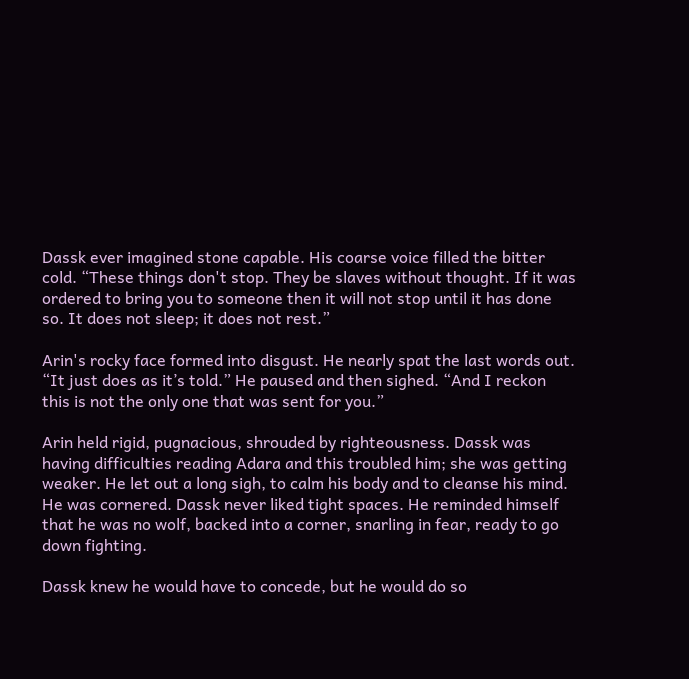Dassk ever imagined stone capable. His coarse voice filled the bitter cold. “These things don't stop. They be slaves without thought. If it was ordered to bring you to someone then it will not stop until it has done so. It does not sleep; it does not rest.”

Arin's rocky face formed into disgust. He nearly spat the last words out. “It just does as it’s told.” He paused and then sighed. “And I reckon this is not the only one that was sent for you.”

Arin held rigid, pugnacious, shrouded by righteousness. Dassk was having difficulties reading Adara and this troubled him; she was getting weaker. He let out a long sigh, to calm his body and to cleanse his mind. He was cornered. Dassk never liked tight spaces. He reminded himself that he was no wolf, backed into a corner, snarling in fear, ready to go down fighting.

Dassk knew he would have to concede, but he would do so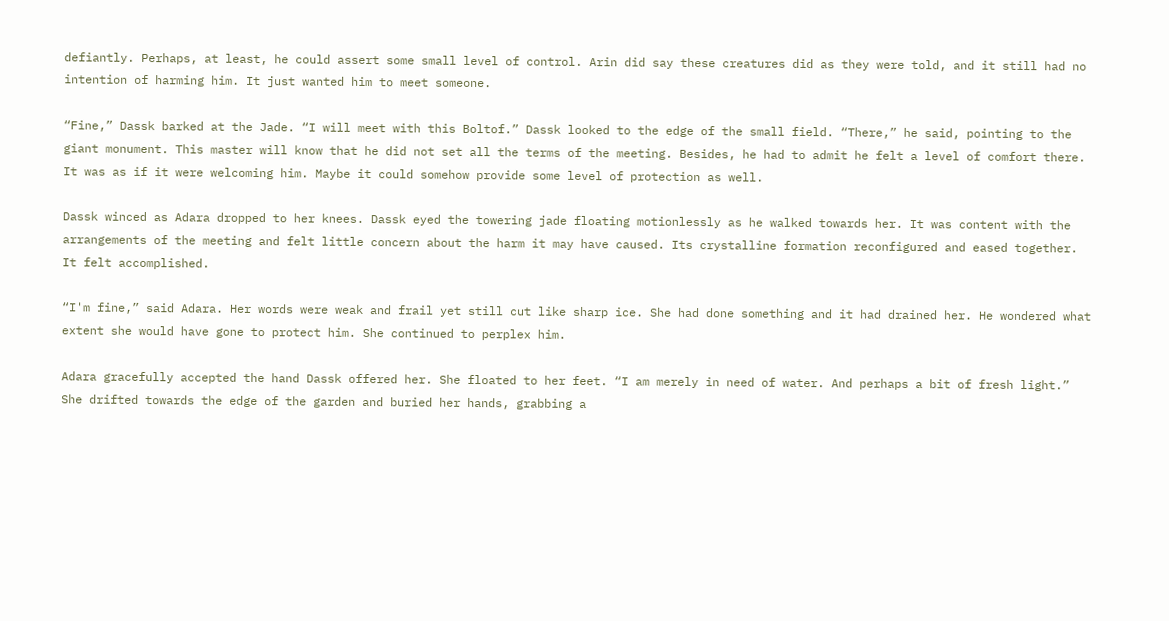defiantly. Perhaps, at least, he could assert some small level of control. Arin did say these creatures did as they were told, and it still had no intention of harming him. It just wanted him to meet someone.

“Fine,” Dassk barked at the Jade. “I will meet with this Boltof.” Dassk looked to the edge of the small field. “There,” he said, pointing to the giant monument. This master will know that he did not set all the terms of the meeting. Besides, he had to admit he felt a level of comfort there. It was as if it were welcoming him. Maybe it could somehow provide some level of protection as well.

Dassk winced as Adara dropped to her knees. Dassk eyed the towering jade floating motionlessly as he walked towards her. It was content with the arrangements of the meeting and felt little concern about the harm it may have caused. Its crystalline formation reconfigured and eased together. It felt accomplished.

“I'm fine,” said Adara. Her words were weak and frail yet still cut like sharp ice. She had done something and it had drained her. He wondered what extent she would have gone to protect him. She continued to perplex him.

Adara gracefully accepted the hand Dassk offered her. She floated to her feet. “I am merely in need of water. And perhaps a bit of fresh light.” She drifted towards the edge of the garden and buried her hands, grabbing a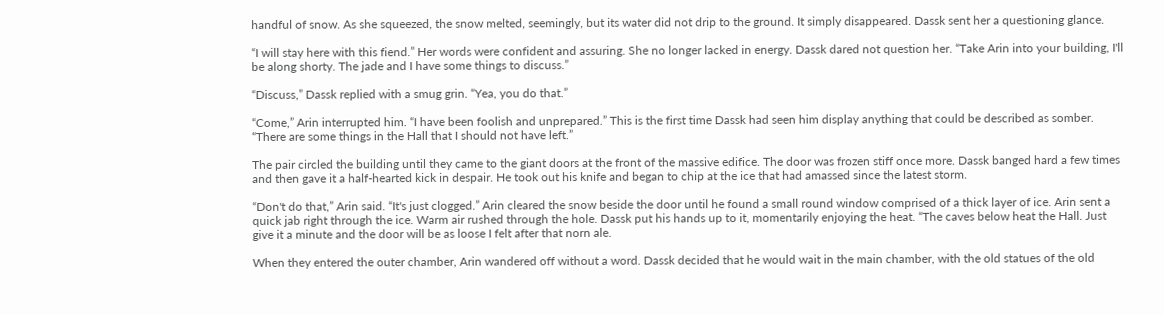handful of snow. As she squeezed, the snow melted, seemingly, but its water did not drip to the ground. It simply disappeared. Dassk sent her a questioning glance.

“I will stay here with this fiend.” Her words were confident and assuring. She no longer lacked in energy. Dassk dared not question her. “Take Arin into your building, I'll be along shorty. The jade and I have some things to discuss.”

“Discuss,” Dassk replied with a smug grin. “Yea, you do that.”

“Come,” Arin interrupted him. “I have been foolish and unprepared.” This is the first time Dassk had seen him display anything that could be described as somber. “There are some things in the Hall that I should not have left.”

The pair circled the building until they came to the giant doors at the front of the massive edifice. The door was frozen stiff once more. Dassk banged hard a few times and then gave it a half-hearted kick in despair. He took out his knife and began to chip at the ice that had amassed since the latest storm.

“Don't do that,” Arin said. “It's just clogged.” Arin cleared the snow beside the door until he found a small round window comprised of a thick layer of ice. Arin sent a quick jab right through the ice. Warm air rushed through the hole. Dassk put his hands up to it, momentarily enjoying the heat. “The caves below heat the Hall. Just give it a minute and the door will be as loose I felt after that norn ale.

When they entered the outer chamber, Arin wandered off without a word. Dassk decided that he would wait in the main chamber, with the old statues of the old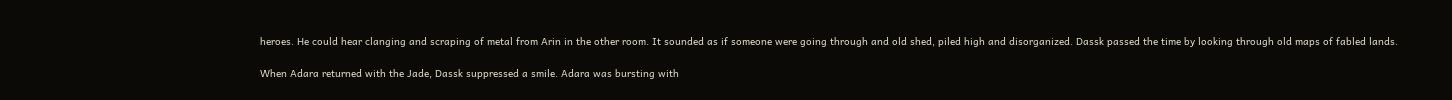heroes. He could hear clanging and scraping of metal from Arin in the other room. It sounded as if someone were going through and old shed, piled high and disorganized. Dassk passed the time by looking through old maps of fabled lands.

When Adara returned with the Jade, Dassk suppressed a smile. Adara was bursting with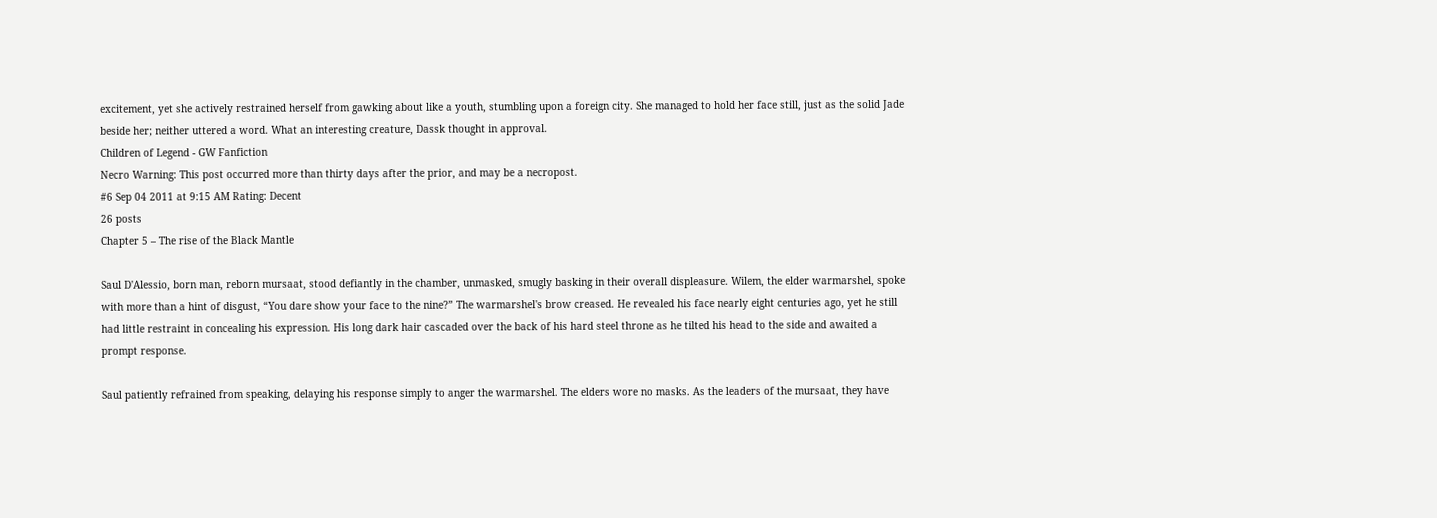excitement, yet she actively restrained herself from gawking about like a youth, stumbling upon a foreign city. She managed to hold her face still, just as the solid Jade beside her; neither uttered a word. What an interesting creature, Dassk thought in approval.
Children of Legend - GW Fanfiction
Necro Warning: This post occurred more than thirty days after the prior, and may be a necropost.
#6 Sep 04 2011 at 9:15 AM Rating: Decent
26 posts
Chapter 5 – The rise of the Black Mantle

Saul D'Alessio, born man, reborn mursaat, stood defiantly in the chamber, unmasked, smugly basking in their overall displeasure. Wilem, the elder warmarshel, spoke with more than a hint of disgust, “You dare show your face to the nine?” The warmarshel's brow creased. He revealed his face nearly eight centuries ago, yet he still had little restraint in concealing his expression. His long dark hair cascaded over the back of his hard steel throne as he tilted his head to the side and awaited a prompt response.

Saul patiently refrained from speaking, delaying his response simply to anger the warmarshel. The elders wore no masks. As the leaders of the mursaat, they have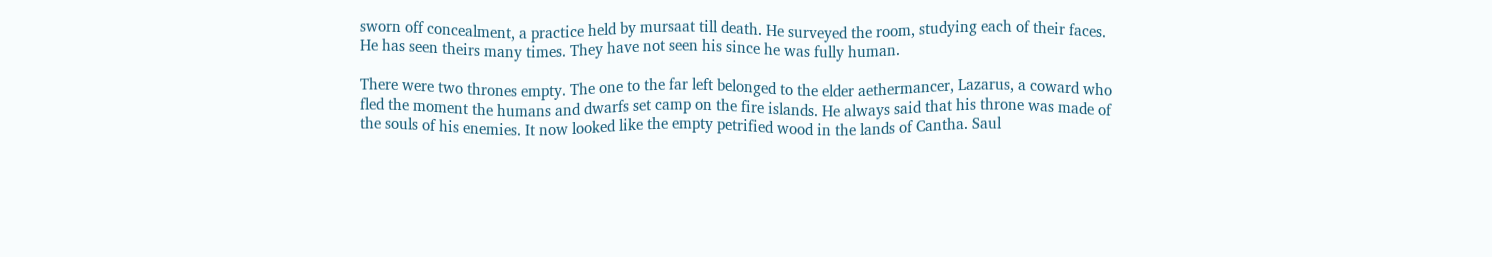sworn off concealment, a practice held by mursaat till death. He surveyed the room, studying each of their faces. He has seen theirs many times. They have not seen his since he was fully human.

There were two thrones empty. The one to the far left belonged to the elder aethermancer, Lazarus, a coward who fled the moment the humans and dwarfs set camp on the fire islands. He always said that his throne was made of the souls of his enemies. It now looked like the empty petrified wood in the lands of Cantha. Saul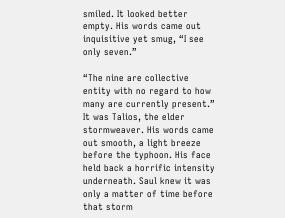smiled. It looked better empty. His words came out inquisitive yet smug, “I see only seven.”

“The nine are collective entity with no regard to how many are currently present.” It was Talios, the elder stormweaver. His words came out smooth, a light breeze before the typhoon. His face held back a horrific intensity underneath. Saul knew it was only a matter of time before that storm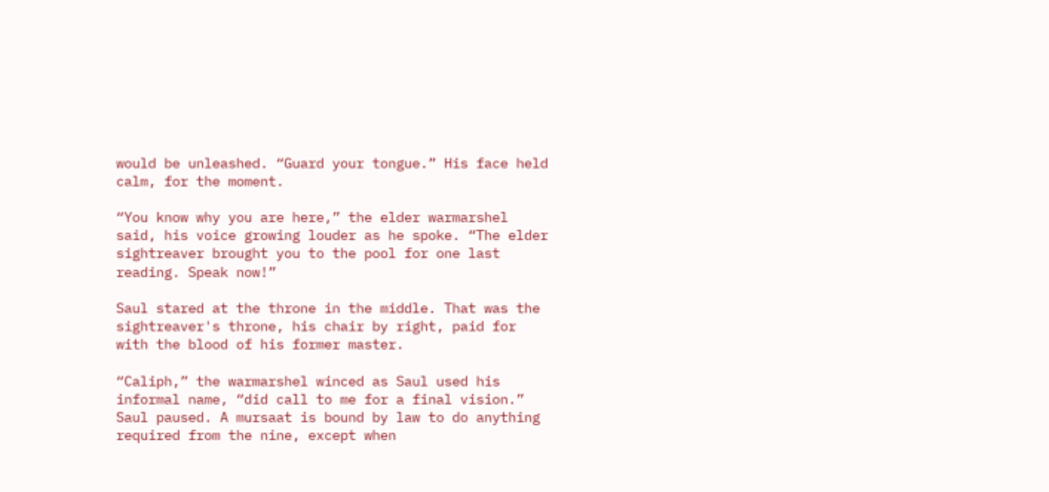would be unleashed. “Guard your tongue.” His face held calm, for the moment.

“You know why you are here,” the elder warmarshel said, his voice growing louder as he spoke. “The elder sightreaver brought you to the pool for one last reading. Speak now!”

Saul stared at the throne in the middle. That was the sightreaver's throne, his chair by right, paid for with the blood of his former master.

“Caliph,” the warmarshel winced as Saul used his informal name, “did call to me for a final vision.” Saul paused. A mursaat is bound by law to do anything required from the nine, except when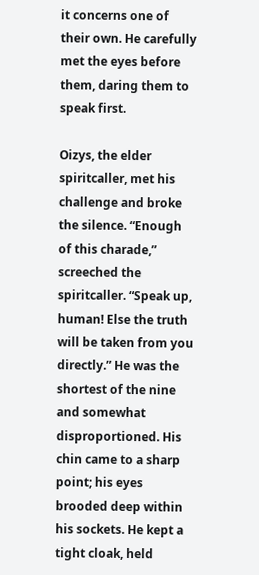it concerns one of their own. He carefully met the eyes before them, daring them to speak first.

Oizys, the elder spiritcaller, met his challenge and broke the silence. “Enough of this charade,” screeched the spiritcaller. “Speak up, human! Else the truth will be taken from you directly.” He was the shortest of the nine and somewhat disproportioned. His chin came to a sharp point; his eyes brooded deep within his sockets. He kept a tight cloak, held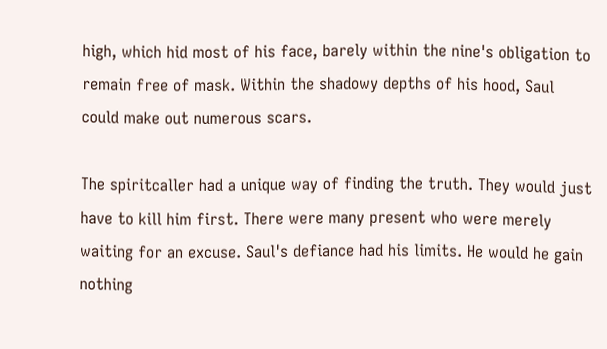high, which hid most of his face, barely within the nine's obligation to remain free of mask. Within the shadowy depths of his hood, Saul could make out numerous scars.

The spiritcaller had a unique way of finding the truth. They would just have to kill him first. There were many present who were merely waiting for an excuse. Saul's defiance had his limits. He would he gain nothing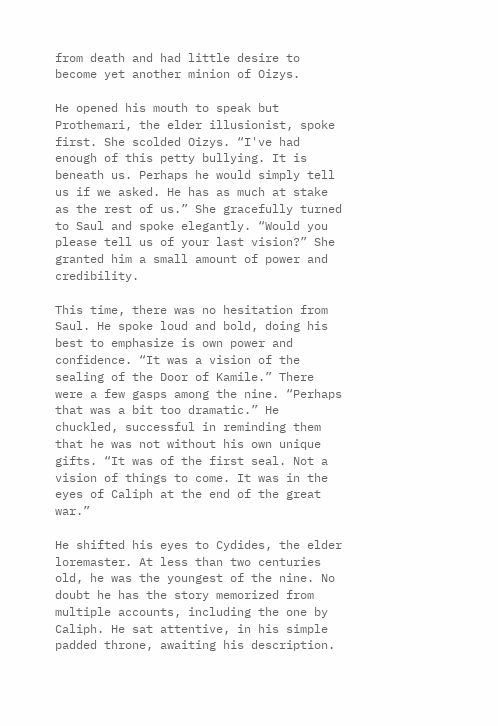from death and had little desire to become yet another minion of Oizys.

He opened his mouth to speak but Prothemari, the elder illusionist, spoke first. She scolded Oizys. “I've had enough of this petty bullying. It is beneath us. Perhaps he would simply tell us if we asked. He has as much at stake as the rest of us.” She gracefully turned to Saul and spoke elegantly. “Would you please tell us of your last vision?” She granted him a small amount of power and credibility.

This time, there was no hesitation from Saul. He spoke loud and bold, doing his best to emphasize is own power and confidence. “It was a vision of the sealing of the Door of Kamile.” There were a few gasps among the nine. “Perhaps that was a bit too dramatic.” He chuckled, successful in reminding them that he was not without his own unique gifts. “It was of the first seal. Not a vision of things to come. It was in the eyes of Caliph at the end of the great war.”

He shifted his eyes to Cydides, the elder loremaster. At less than two centuries old, he was the youngest of the nine. No doubt he has the story memorized from multiple accounts, including the one by Caliph. He sat attentive, in his simple padded throne, awaiting his description.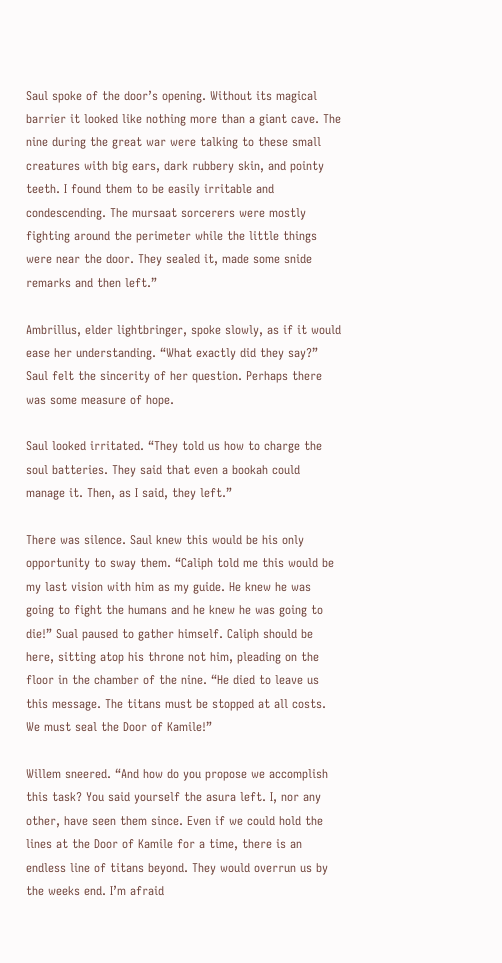Saul spoke of the door’s opening. Without its magical barrier it looked like nothing more than a giant cave. The nine during the great war were talking to these small creatures with big ears, dark rubbery skin, and pointy teeth. I found them to be easily irritable and condescending. The mursaat sorcerers were mostly fighting around the perimeter while the little things were near the door. They sealed it, made some snide remarks and then left.”

Ambrillus, elder lightbringer, spoke slowly, as if it would ease her understanding. “What exactly did they say?” Saul felt the sincerity of her question. Perhaps there was some measure of hope.

Saul looked irritated. “They told us how to charge the soul batteries. They said that even a bookah could manage it. Then, as I said, they left.”

There was silence. Saul knew this would be his only opportunity to sway them. “Caliph told me this would be my last vision with him as my guide. He knew he was going to fight the humans and he knew he was going to die!” Sual paused to gather himself. Caliph should be here, sitting atop his throne not him, pleading on the floor in the chamber of the nine. “He died to leave us this message. The titans must be stopped at all costs. We must seal the Door of Kamile!”

Willem sneered. “And how do you propose we accomplish this task? You said yourself the asura left. I, nor any other, have seen them since. Even if we could hold the lines at the Door of Kamile for a time, there is an endless line of titans beyond. They would overrun us by the weeks end. I’m afraid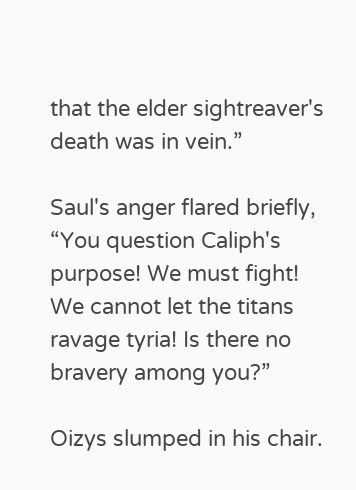that the elder sightreaver's death was in vein.”

Saul's anger flared briefly, “You question Caliph's purpose! We must fight! We cannot let the titans ravage tyria! Is there no bravery among you?”

Oizys slumped in his chair.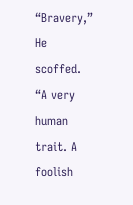“Bravery,” He scoffed. “A very human trait. A foolish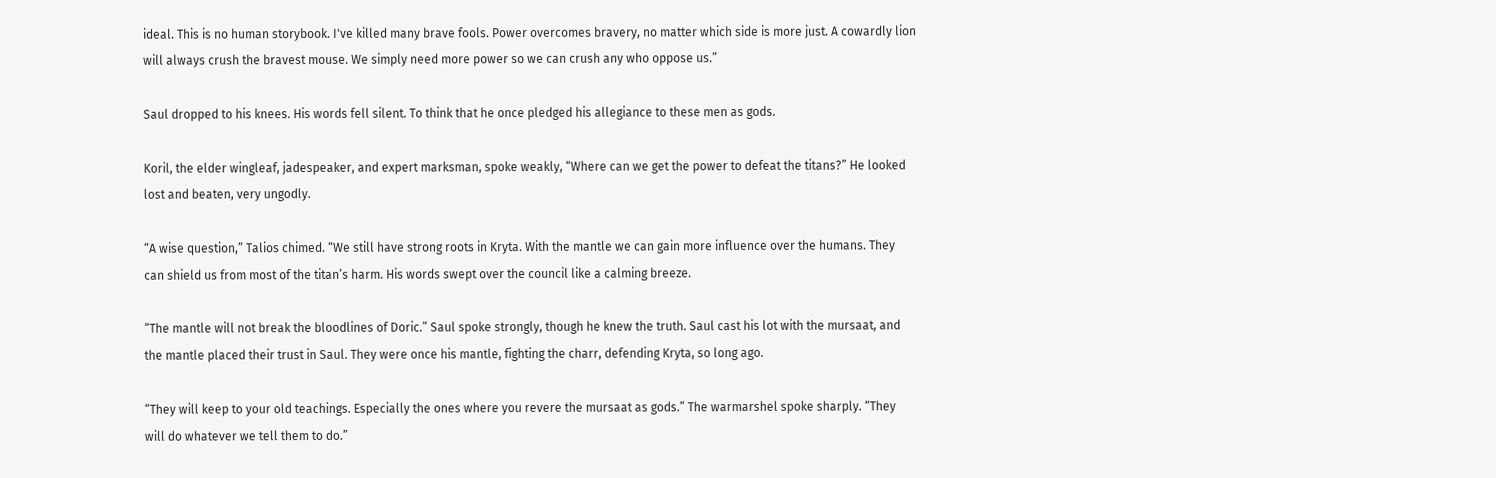ideal. This is no human storybook. I've killed many brave fools. Power overcomes bravery, no matter which side is more just. A cowardly lion will always crush the bravest mouse. We simply need more power so we can crush any who oppose us.”

Saul dropped to his knees. His words fell silent. To think that he once pledged his allegiance to these men as gods.

Koril, the elder wingleaf, jadespeaker, and expert marksman, spoke weakly, “Where can we get the power to defeat the titans?” He looked lost and beaten, very ungodly.

“A wise question,” Talios chimed. “We still have strong roots in Kryta. With the mantle we can gain more influence over the humans. They can shield us from most of the titan’s harm. His words swept over the council like a calming breeze.

“The mantle will not break the bloodlines of Doric.” Saul spoke strongly, though he knew the truth. Saul cast his lot with the mursaat, and the mantle placed their trust in Saul. They were once his mantle, fighting the charr, defending Kryta, so long ago.

“They will keep to your old teachings. Especially the ones where you revere the mursaat as gods.” The warmarshel spoke sharply. “They will do whatever we tell them to do.”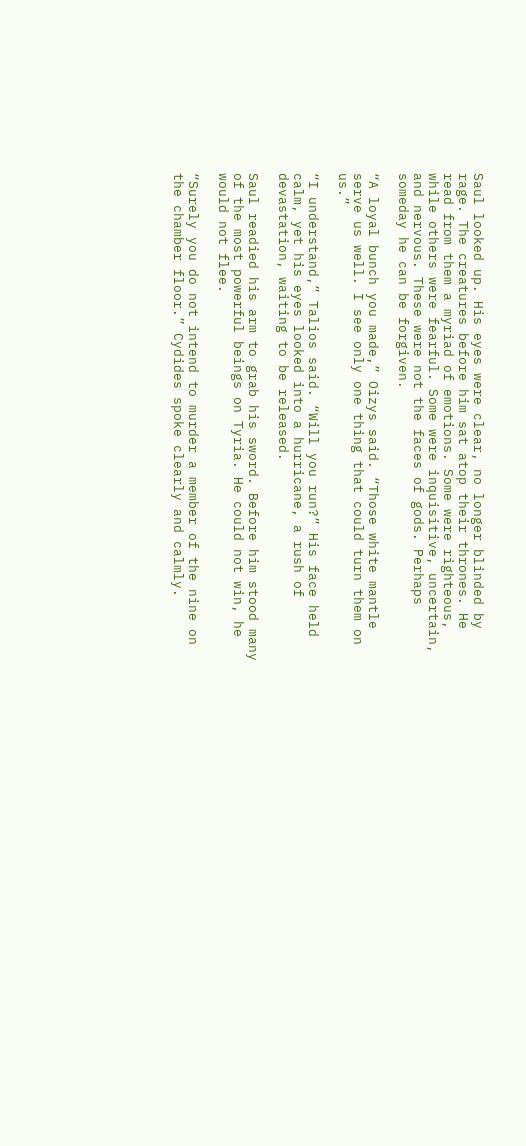Saul looked up. His eyes were clear, no longer blinded by rage. The creatures before him sat atop their thrones. He read from them a myriad of emotions. Some were righteous, while others were fearful. Some were inquisitive, uncertain, and nervous. These were not the faces of gods. Perhaps someday he can be forgiven.

“A loyal bunch you made,” Oizys said. “Those white mantle serve us well. I see only one thing that could turn them on us.”

“I understand,” Talios said. “Will you run?” His face held calm, yet his eyes looked into a hurricane, a rush of devastation, waiting to be released.

Saul readied his arm to grab his sword. Before him stood many of the most powerful beings on Tyria. He could not win, he would not flee.

“Surely you do not intend to murder a member of the nine on the chamber floor.” Cydides spoke clearly and calmly.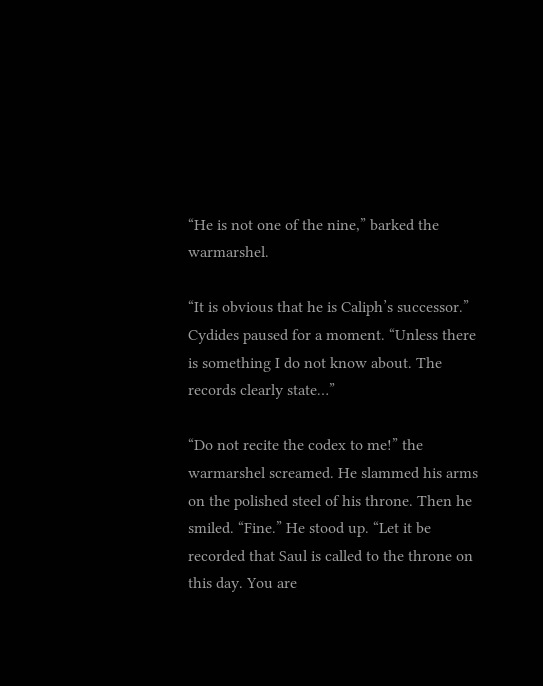“He is not one of the nine,” barked the warmarshel.

“It is obvious that he is Caliph’s successor.” Cydides paused for a moment. “Unless there is something I do not know about. The records clearly state…”

“Do not recite the codex to me!” the warmarshel screamed. He slammed his arms on the polished steel of his throne. Then he smiled. “Fine.” He stood up. “Let it be recorded that Saul is called to the throne on this day. You are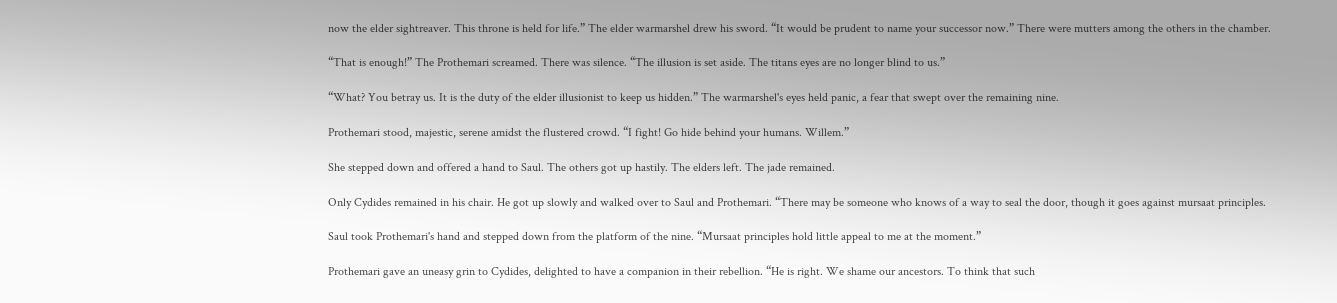now the elder sightreaver. This throne is held for life.” The elder warmarshel drew his sword. “It would be prudent to name your successor now.” There were mutters among the others in the chamber.

“That is enough!” The Prothemari screamed. There was silence. “The illusion is set aside. The titans eyes are no longer blind to us.”

“What? You betray us. It is the duty of the elder illusionist to keep us hidden.” The warmarshel's eyes held panic, a fear that swept over the remaining nine.

Prothemari stood, majestic, serene amidst the flustered crowd. “I fight! Go hide behind your humans. Willem.”

She stepped down and offered a hand to Saul. The others got up hastily. The elders left. The jade remained.

Only Cydides remained in his chair. He got up slowly and walked over to Saul and Prothemari. “There may be someone who knows of a way to seal the door, though it goes against mursaat principles.

Saul took Prothemari's hand and stepped down from the platform of the nine. “Mursaat principles hold little appeal to me at the moment.”

Prothemari gave an uneasy grin to Cydides, delighted to have a companion in their rebellion. “He is right. We shame our ancestors. To think that such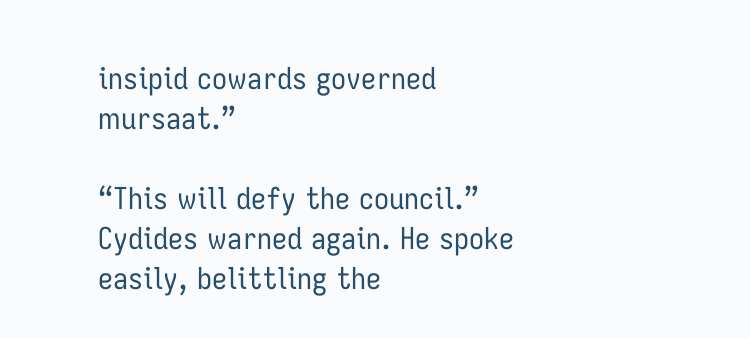insipid cowards governed mursaat.”

“This will defy the council.” Cydides warned again. He spoke easily, belittling the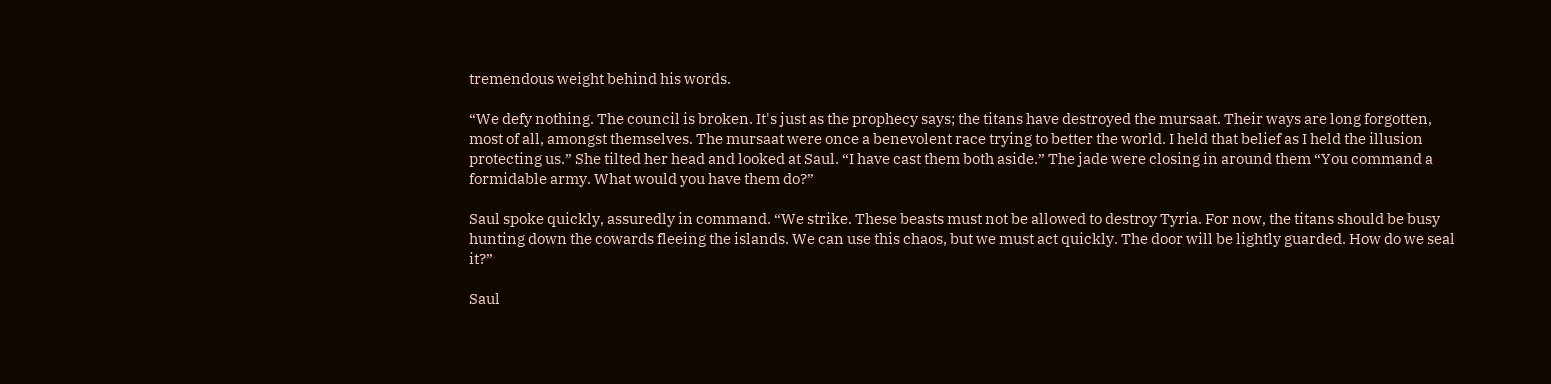tremendous weight behind his words.

“We defy nothing. The council is broken. It's just as the prophecy says; the titans have destroyed the mursaat. Their ways are long forgotten, most of all, amongst themselves. The mursaat were once a benevolent race trying to better the world. I held that belief as I held the illusion protecting us.” She tilted her head and looked at Saul. “I have cast them both aside.” The jade were closing in around them “You command a formidable army. What would you have them do?”

Saul spoke quickly, assuredly in command. “We strike. These beasts must not be allowed to destroy Tyria. For now, the titans should be busy hunting down the cowards fleeing the islands. We can use this chaos, but we must act quickly. The door will be lightly guarded. How do we seal it?”

Saul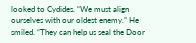looked to Cydides. “We must align ourselves with our oldest enemy.” He smiled. “They can help us seal the Door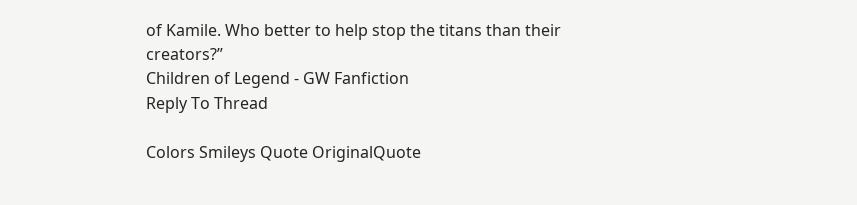of Kamile. Who better to help stop the titans than their creators?”
Children of Legend - GW Fanfiction
Reply To Thread

Colors Smileys Quote OriginalQuote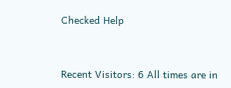Checked Help


Recent Visitors: 6 All times are in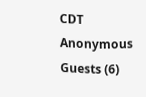CDT
Anonymous Guests (6)